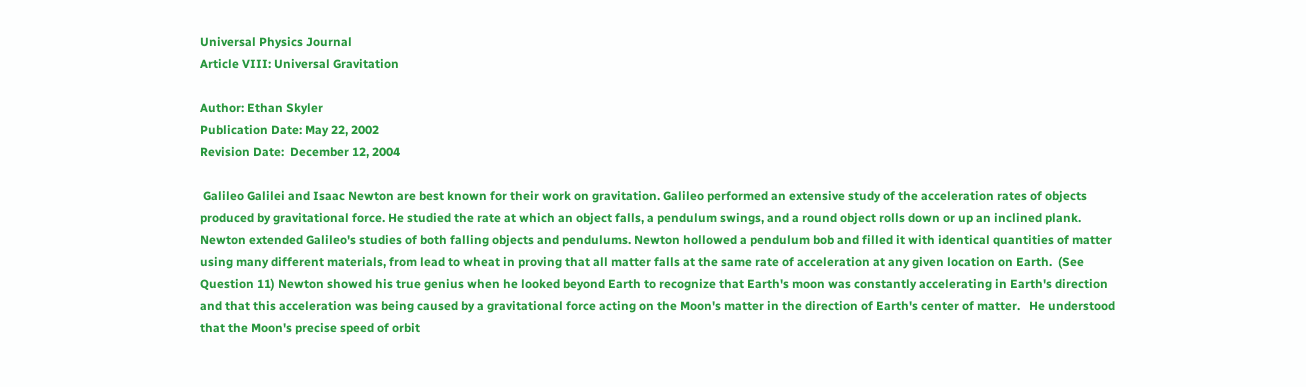Universal Physics Journal
Article VIII: Universal Gravitation

Author: Ethan Skyler
Publication Date: May 22, 2002
Revision Date:  December 12, 2004

 Galileo Galilei and Isaac Newton are best known for their work on gravitation. Galileo performed an extensive study of the acceleration rates of objects produced by gravitational force. He studied the rate at which an object falls, a pendulum swings, and a round object rolls down or up an inclined plank. Newton extended Galileo's studies of both falling objects and pendulums. Newton hollowed a pendulum bob and filled it with identical quantities of matter using many different materials, from lead to wheat in proving that all matter falls at the same rate of acceleration at any given location on Earth.  (See Question 11) Newton showed his true genius when he looked beyond Earth to recognize that Earth's moon was constantly accelerating in Earth's direction and that this acceleration was being caused by a gravitational force acting on the Moon's matter in the direction of Earth's center of matter.   He understood that the Moon's precise speed of orbit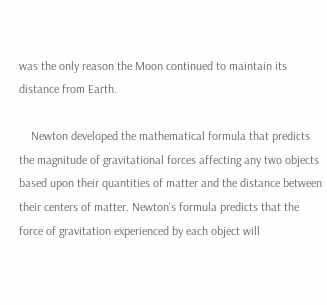was the only reason the Moon continued to maintain its distance from Earth.

    Newton developed the mathematical formula that predicts the magnitude of gravitational forces affecting any two objects based upon their quantities of matter and the distance between their centers of matter. Newton's formula predicts that the force of gravitation experienced by each object will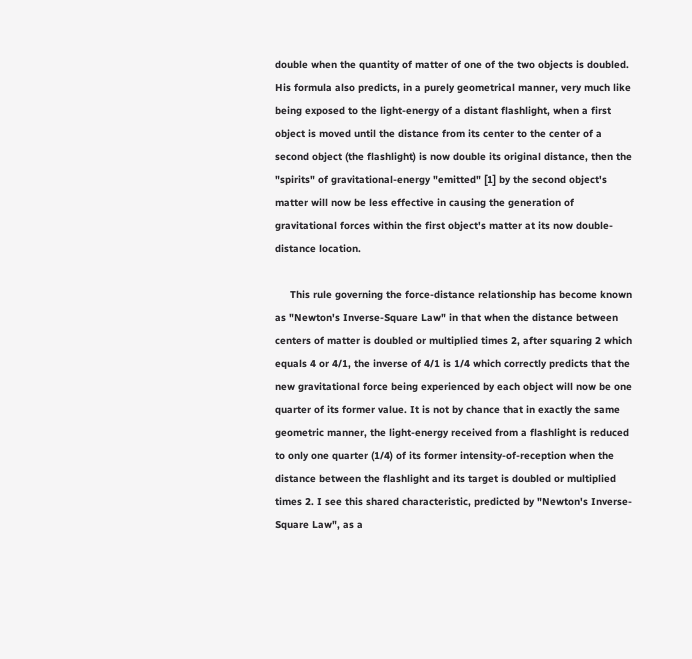double when the quantity of matter of one of the two objects is doubled. His formula also predicts, in a purely geometrical manner, very much like being exposed to the light-energy of a distant flashlight, when a first object is moved until the distance from its center to the center of a second object (the flashlight) is now double its original distance, then the "spirits" of gravitational-energy "emitted" [1] by the second object's matter will now be less effective in causing the generation of gravitational forces within the first object's matter at its now double-distance location.

     This rule governing the force-distance relationship has become known as "Newton's Inverse-Square Law" in that when the distance between centers of matter is doubled or multiplied times 2, after squaring 2 which equals 4 or 4/1, the inverse of 4/1 is 1/4 which correctly predicts that the new gravitational force being experienced by each object will now be one quarter of its former value. It is not by chance that in exactly the same geometric manner, the light-energy received from a flashlight is reduced to only one quarter (1/4) of its former intensity-of-reception when the distance between the flashlight and its target is doubled or multiplied times 2. I see this shared characteristic, predicted by "Newton's Inverse-Square Law", as a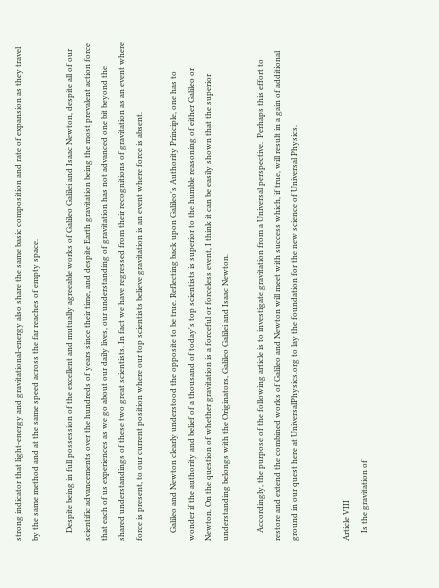strong indicator that light-energy and gravitational-energy also share the same basic composition and rate of expansion as they travel by the same method and at the same speed across the far reaches of empty space.

    Despite being in full possession of the excellent and mutually agreeable works of Galileo Galilei and Isaac Newton, despite all of our scientific advancements over the hundreds of years since their time, and despite Earth gravitation being the most prevalent action force that each of us experiences as we go about our daily lives, our understanding of gravitation has not advanced one bit beyond the shared understandings of these two great scientists. In fact we have regressed from their recognitions of gravitation as an event where force is present, to our current position where our top scientists believe gravitation is an event where force is absent.

    Galileo and Newton clearly understood the opposite to be true. Reflecting back upon Galileo's Authority Principle, one has to wonder if the authority and belief of a thousand of today's top scientists is superior to the humble reasoning of either Galileo or Newton. On the question of whether gravitation is a forceful or forceless event, I think it can be easily shown that the superior understanding belongs with the Originators, Galileo Galilei and Isaac Newton.

    Accordingly, the purpose of the following article is to investigate gravitation from a Universal perspective.  Perhaps this effort to restore and extend the combined works of Galileo and Newton will meet with success which, if true, will result in a gain of additional ground in our quest here at UniversalPhysics.org to lay the foundation for the new science of Universal Physics.


Article VIII
    Is the gravitation of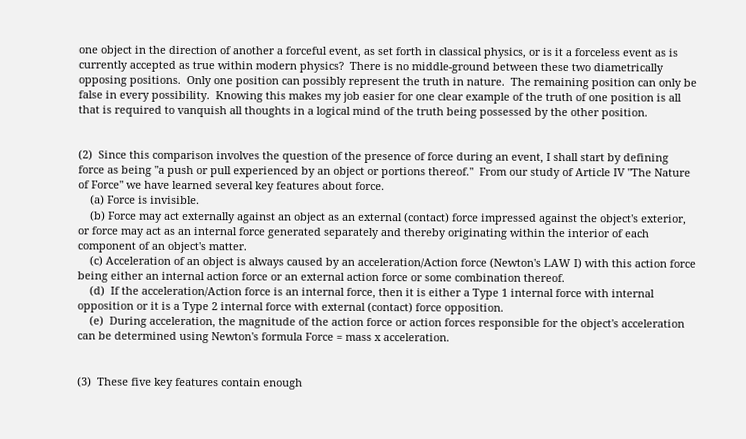one object in the direction of another a forceful event, as set forth in classical physics, or is it a forceless event as is currently accepted as true within modern physics?  There is no middle-ground between these two diametrically opposing positions.  Only one position can possibly represent the truth in nature.  The remaining position can only be false in every possibility.  Knowing this makes my job easier for one clear example of the truth of one position is all that is required to vanquish all thoughts in a logical mind of the truth being possessed by the other position.


(2)  Since this comparison involves the question of the presence of force during an event, I shall start by defining force as being "a push or pull experienced by an object or portions thereof."  From our study of Article IV "The Nature of Force" we have learned several key features about force.
    (a) Force is invisible.
    (b) Force may act externally against an object as an external (contact) force impressed against the object's exterior, or force may act as an internal force generated separately and thereby originating within the interior of each component of an object's matter.
    (c) Acceleration of an object is always caused by an acceleration/Action force (Newton's LAW I) with this action force being either an internal action force or an external action force or some combination thereof.
    (d)  If the acceleration/Action force is an internal force, then it is either a Type 1 internal force with internal opposition or it is a Type 2 internal force with external (contact) force opposition.
    (e)  During acceleration, the magnitude of the action force or action forces responsible for the object's acceleration can be determined using Newton's formula Force = mass x acceleration.


(3)  These five key features contain enough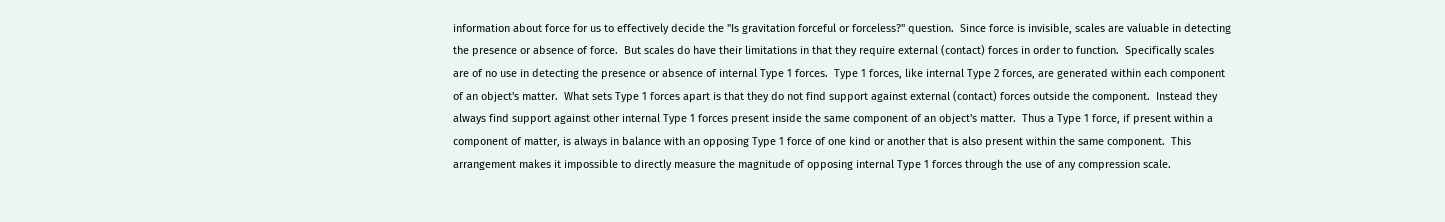information about force for us to effectively decide the "Is gravitation forceful or forceless?" question.  Since force is invisible, scales are valuable in detecting the presence or absence of force.  But scales do have their limitations in that they require external (contact) forces in order to function.  Specifically scales are of no use in detecting the presence or absence of internal Type 1 forces.  Type 1 forces, like internal Type 2 forces, are generated within each component of an object's matter.  What sets Type 1 forces apart is that they do not find support against external (contact) forces outside the component.  Instead they always find support against other internal Type 1 forces present inside the same component of an object's matter.  Thus a Type 1 force, if present within a component of matter, is always in balance with an opposing Type 1 force of one kind or another that is also present within the same component.  This arrangement makes it impossible to directly measure the magnitude of opposing internal Type 1 forces through the use of any compression scale.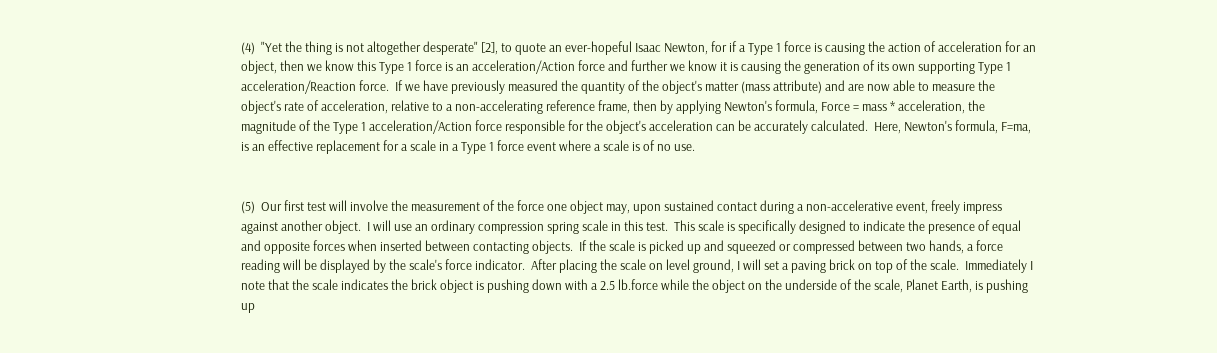(4)  "Yet the thing is not altogether desperate" [2], to quote an ever-hopeful Isaac Newton, for if a Type 1 force is causing the action of acceleration for an object, then we know this Type 1 force is an acceleration/Action force and further we know it is causing the generation of its own supporting Type 1 acceleration/Reaction force.  If we have previously measured the quantity of the object's matter (mass attribute) and are now able to measure the object's rate of acceleration, relative to a non-accelerating reference frame, then by applying Newton's formula, Force = mass * acceleration, the magnitude of the Type 1 acceleration/Action force responsible for the object's acceleration can be accurately calculated.  Here, Newton's formula, F=ma,  is an effective replacement for a scale in a Type 1 force event where a scale is of no use.


(5)  Our first test will involve the measurement of the force one object may, upon sustained contact during a non-accelerative event, freely impress against another object.  I will use an ordinary compression spring scale in this test.  This scale is specifically designed to indicate the presence of equal and opposite forces when inserted between contacting objects.  If the scale is picked up and squeezed or compressed between two hands, a force reading will be displayed by the scale's force indicator.  After placing the scale on level ground, I will set a paving brick on top of the scale.  Immediately I note that the scale indicates the brick object is pushing down with a 2.5 lb.force while the object on the underside of the scale, Planet Earth, is pushing up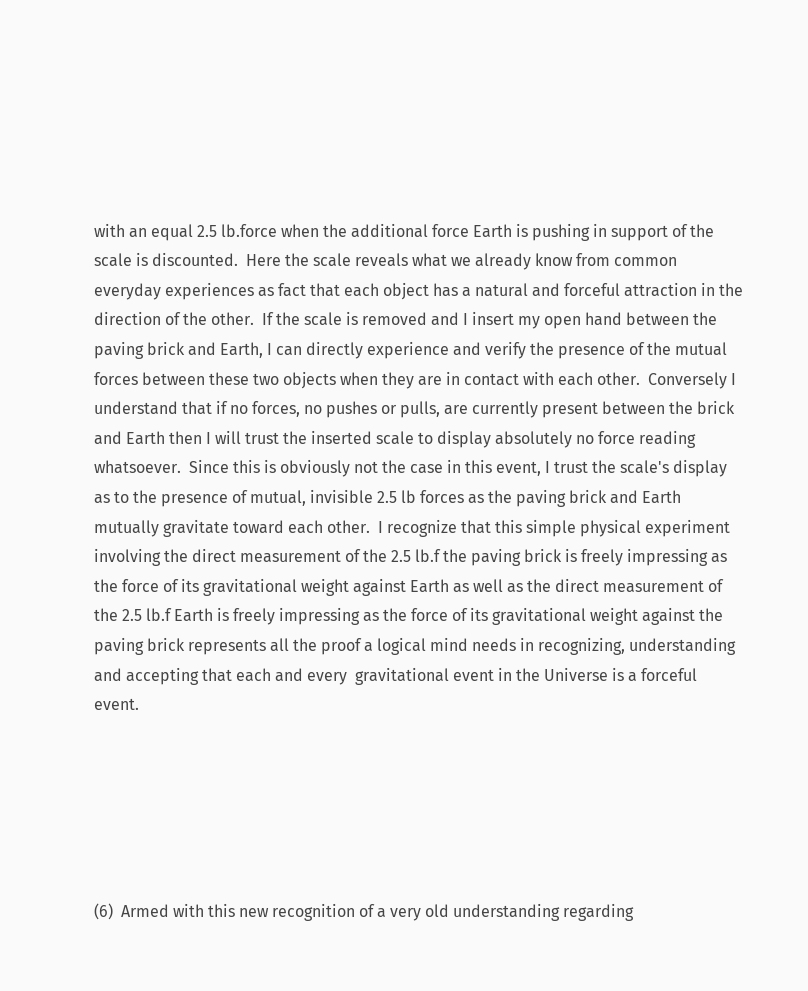with an equal 2.5 lb.force when the additional force Earth is pushing in support of the scale is discounted.  Here the scale reveals what we already know from common everyday experiences as fact that each object has a natural and forceful attraction in the direction of the other.  If the scale is removed and I insert my open hand between the paving brick and Earth, I can directly experience and verify the presence of the mutual forces between these two objects when they are in contact with each other.  Conversely I understand that if no forces, no pushes or pulls, are currently present between the brick and Earth then I will trust the inserted scale to display absolutely no force reading whatsoever.  Since this is obviously not the case in this event, I trust the scale's display as to the presence of mutual, invisible 2.5 lb forces as the paving brick and Earth mutually gravitate toward each other.  I recognize that this simple physical experiment involving the direct measurement of the 2.5 lb.f the paving brick is freely impressing as the force of its gravitational weight against Earth as well as the direct measurement of the 2.5 lb.f Earth is freely impressing as the force of its gravitational weight against the paving brick represents all the proof a logical mind needs in recognizing, understanding and accepting that each and every  gravitational event in the Universe is a forceful event.






(6)  Armed with this new recognition of a very old understanding regarding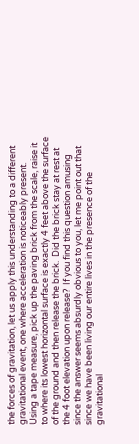the forces of gravitation, let us apply this understanding to a different gravitational event, one where acceleration is noticeably present.  Using a tape measure, pick up the paving brick from the scale, raise it to where its lowest horizontal surface is exactly 4 feet above the surface of the ground and then release the brick.  Did the brick stay at rest at the 4 foot elevation upon release?  If you find this question amusing since the answer seems absurdly obvious to you, let me point out that since we have been living our entire lives in the presence of the gravitational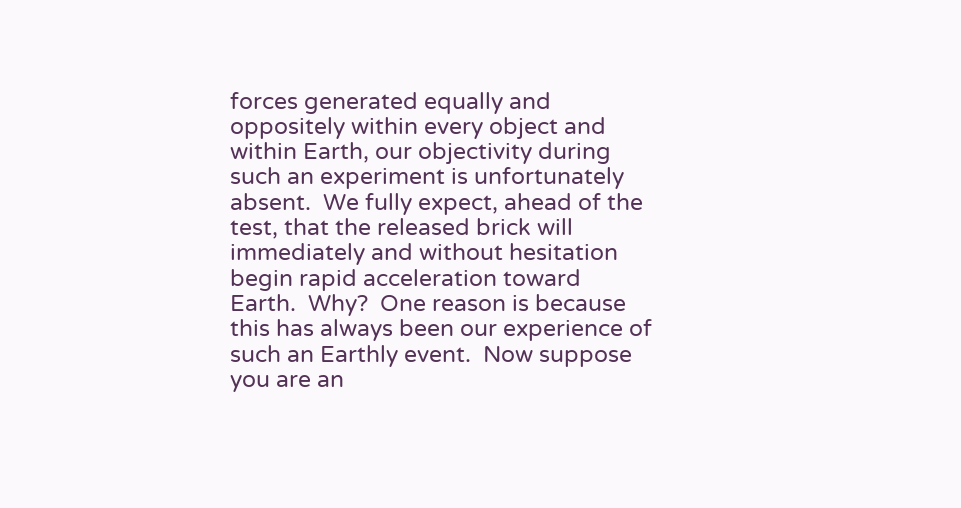forces generated equally and oppositely within every object and within Earth, our objectivity during such an experiment is unfortunately absent.  We fully expect, ahead of the test, that the released brick will immediately and without hesitation begin rapid acceleration toward Earth.  Why?  One reason is because this has always been our experience of such an Earthly event.  Now suppose you are an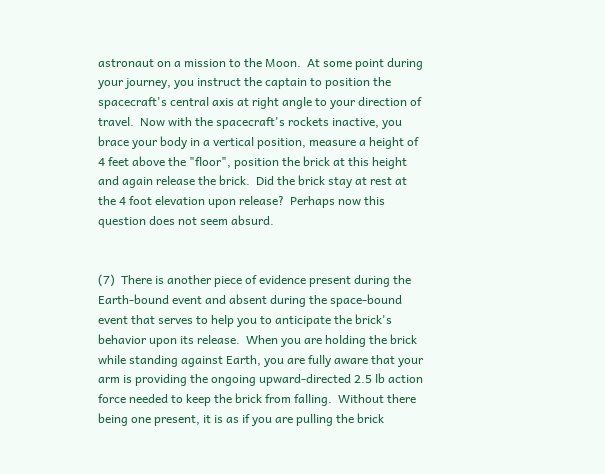astronaut on a mission to the Moon.  At some point during your journey, you instruct the captain to position the spacecraft's central axis at right angle to your direction of travel.  Now with the spacecraft's rockets inactive, you brace your body in a vertical position, measure a height of 4 feet above the "floor", position the brick at this height and again release the brick.  Did the brick stay at rest at the 4 foot elevation upon release?  Perhaps now this question does not seem absurd.


(7)  There is another piece of evidence present during the Earth-bound event and absent during the space-bound event that serves to help you to anticipate the brick's behavior upon its release.  When you are holding the brick while standing against Earth, you are fully aware that your arm is providing the ongoing upward-directed 2.5 lb action force needed to keep the brick from falling.  Without there being one present, it is as if you are pulling the brick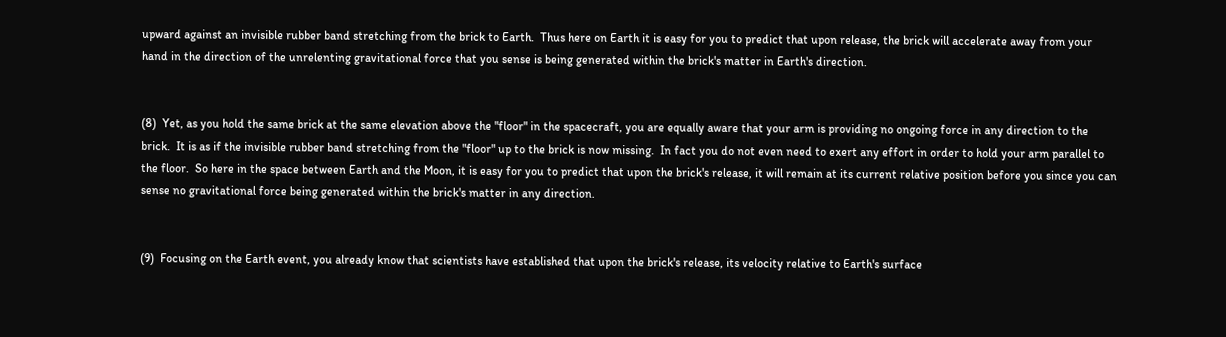upward against an invisible rubber band stretching from the brick to Earth.  Thus here on Earth it is easy for you to predict that upon release, the brick will accelerate away from your hand in the direction of the unrelenting gravitational force that you sense is being generated within the brick's matter in Earth's direction.


(8)  Yet, as you hold the same brick at the same elevation above the "floor" in the spacecraft, you are equally aware that your arm is providing no ongoing force in any direction to the brick.  It is as if the invisible rubber band stretching from the "floor" up to the brick is now missing.  In fact you do not even need to exert any effort in order to hold your arm parallel to the floor.  So here in the space between Earth and the Moon, it is easy for you to predict that upon the brick's release, it will remain at its current relative position before you since you can sense no gravitational force being generated within the brick's matter in any direction.


(9)  Focusing on the Earth event, you already know that scientists have established that upon the brick's release, its velocity relative to Earth's surface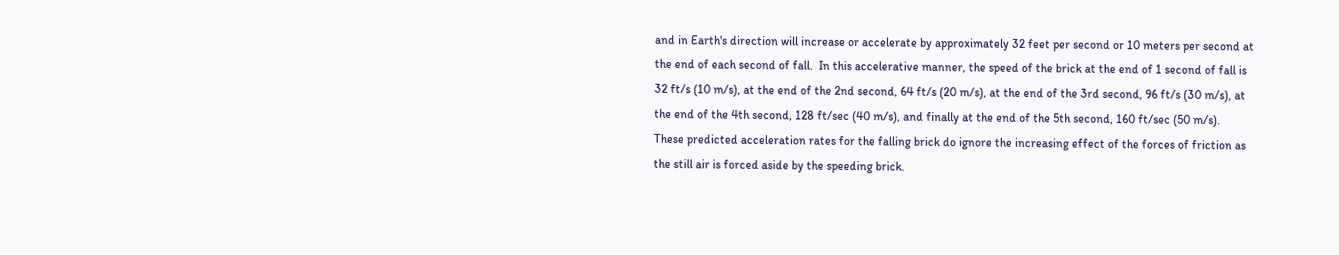and in Earth's direction will increase or accelerate by approximately 32 feet per second or 10 meters per second at the end of each second of fall.  In this accelerative manner, the speed of the brick at the end of 1 second of fall is 32 ft/s (10 m/s), at the end of the 2nd second, 64 ft/s (20 m/s), at the end of the 3rd second, 96 ft/s (30 m/s), at the end of the 4th second, 128 ft/sec (40 m/s), and finally at the end of the 5th second, 160 ft/sec (50 m/s).  These predicted acceleration rates for the falling brick do ignore the increasing effect of the forces of friction as the still air is forced aside by the speeding brick.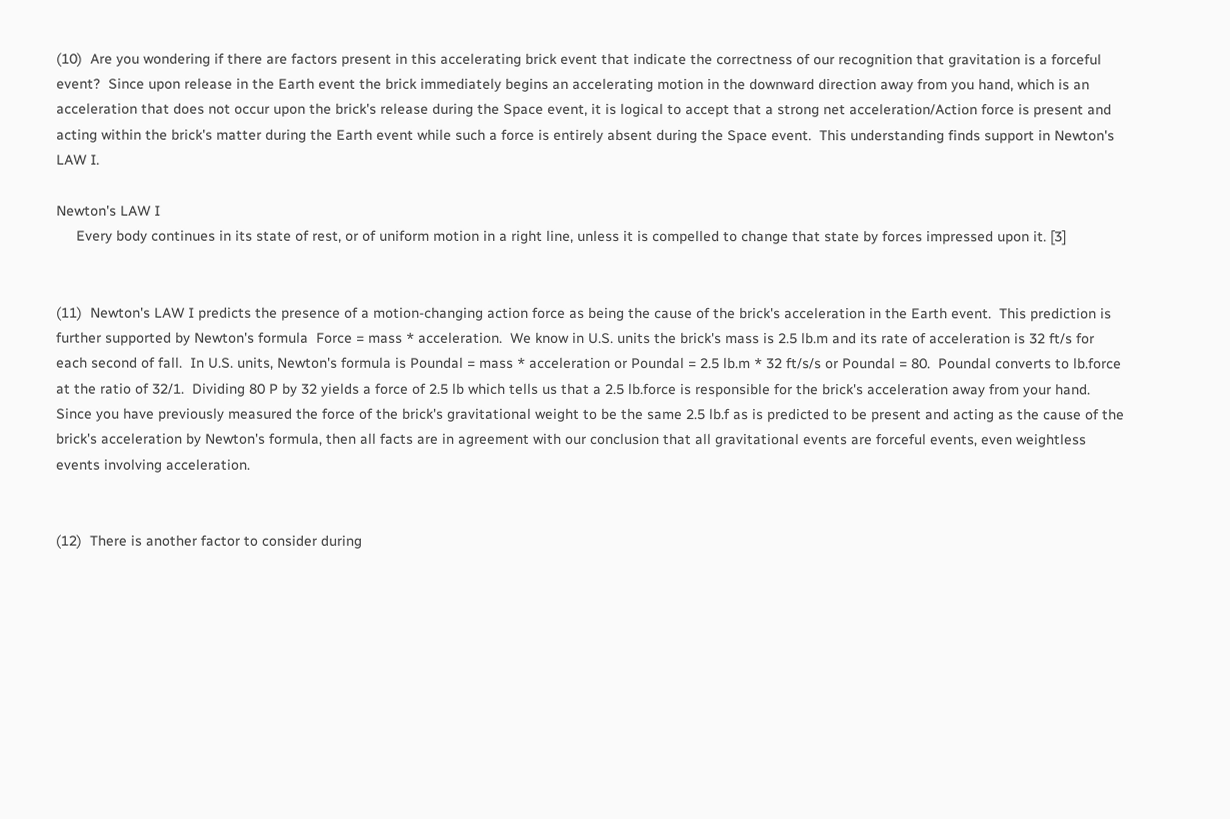(10)  Are you wondering if there are factors present in this accelerating brick event that indicate the correctness of our recognition that gravitation is a forceful event?  Since upon release in the Earth event the brick immediately begins an accelerating motion in the downward direction away from you hand, which is an acceleration that does not occur upon the brick's release during the Space event, it is logical to accept that a strong net acceleration/Action force is present and acting within the brick's matter during the Earth event while such a force is entirely absent during the Space event.  This understanding finds support in Newton's LAW I.

Newton's LAW I
     Every body continues in its state of rest, or of uniform motion in a right line, unless it is compelled to change that state by forces impressed upon it. [3]


(11)  Newton's LAW I predicts the presence of a motion-changing action force as being the cause of the brick's acceleration in the Earth event.  This prediction is further supported by Newton's formula  Force = mass * acceleration.  We know in U.S. units the brick's mass is 2.5 lb.m and its rate of acceleration is 32 ft/s for each second of fall.  In U.S. units, Newton's formula is Poundal = mass * acceleration or Poundal = 2.5 lb.m * 32 ft/s/s or Poundal = 80.  Poundal converts to lb.force at the ratio of 32/1.  Dividing 80 P by 32 yields a force of 2.5 lb which tells us that a 2.5 lb.force is responsible for the brick's acceleration away from your hand.  Since you have previously measured the force of the brick's gravitational weight to be the same 2.5 lb.f as is predicted to be present and acting as the cause of the brick's acceleration by Newton's formula, then all facts are in agreement with our conclusion that all gravitational events are forceful events, even weightless events involving acceleration.


(12)  There is another factor to consider during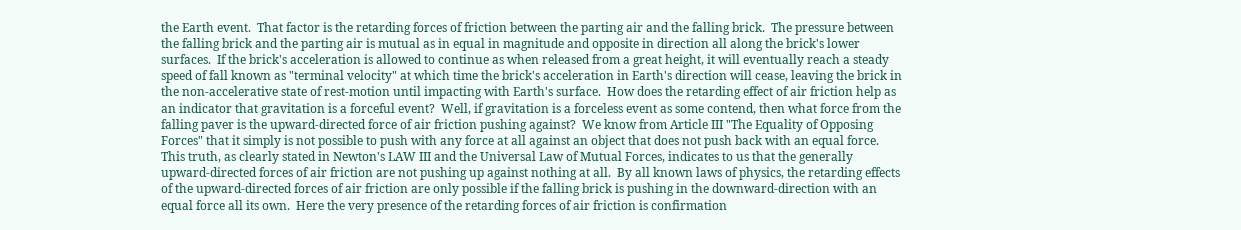the Earth event.  That factor is the retarding forces of friction between the parting air and the falling brick.  The pressure between the falling brick and the parting air is mutual as in equal in magnitude and opposite in direction all along the brick's lower surfaces.  If the brick's acceleration is allowed to continue as when released from a great height, it will eventually reach a steady speed of fall known as "terminal velocity" at which time the brick's acceleration in Earth's direction will cease, leaving the brick in the non-accelerative state of rest-motion until impacting with Earth's surface.  How does the retarding effect of air friction help as an indicator that gravitation is a forceful event?  Well, if gravitation is a forceless event as some contend, then what force from the falling paver is the upward-directed force of air friction pushing against?  We know from Article III "The Equality of Opposing Forces" that it simply is not possible to push with any force at all against an object that does not push back with an equal force.  This truth, as clearly stated in Newton's LAW III and the Universal Law of Mutual Forces, indicates to us that the generally upward-directed forces of air friction are not pushing up against nothing at all.  By all known laws of physics, the retarding effects of the upward-directed forces of air friction are only possible if the falling brick is pushing in the downward-direction with an equal force all its own.  Here the very presence of the retarding forces of air friction is confirmation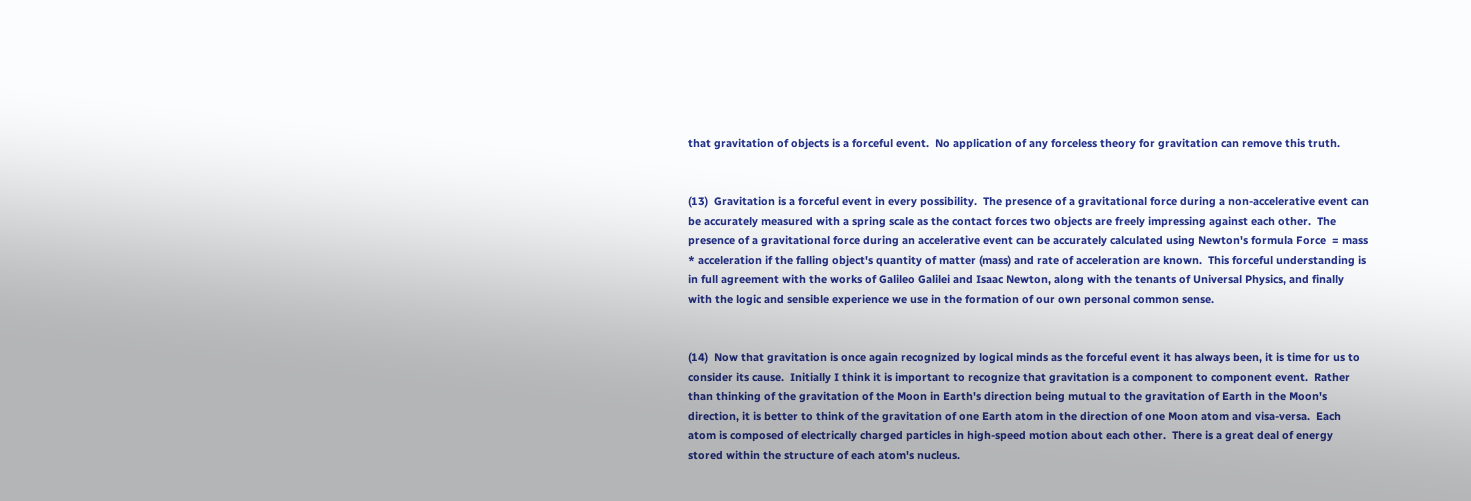that gravitation of objects is a forceful event.  No application of any forceless theory for gravitation can remove this truth.


(13)  Gravitation is a forceful event in every possibility.  The presence of a gravitational force during a non-accelerative event can be accurately measured with a spring scale as the contact forces two objects are freely impressing against each other.  The presence of a gravitational force during an accelerative event can be accurately calculated using Newton's formula Force  = mass * acceleration if the falling object's quantity of matter (mass) and rate of acceleration are known.  This forceful understanding is in full agreement with the works of Galileo Galilei and Isaac Newton, along with the tenants of Universal Physics, and finally with the logic and sensible experience we use in the formation of our own personal common sense.


(14)  Now that gravitation is once again recognized by logical minds as the forceful event it has always been, it is time for us to consider its cause.  Initially I think it is important to recognize that gravitation is a component to component event.  Rather than thinking of the gravitation of the Moon in Earth's direction being mutual to the gravitation of Earth in the Moon's direction, it is better to think of the gravitation of one Earth atom in the direction of one Moon atom and visa-versa.  Each atom is composed of electrically charged particles in high-speed motion about each other.  There is a great deal of energy stored within the structure of each atom's nucleus.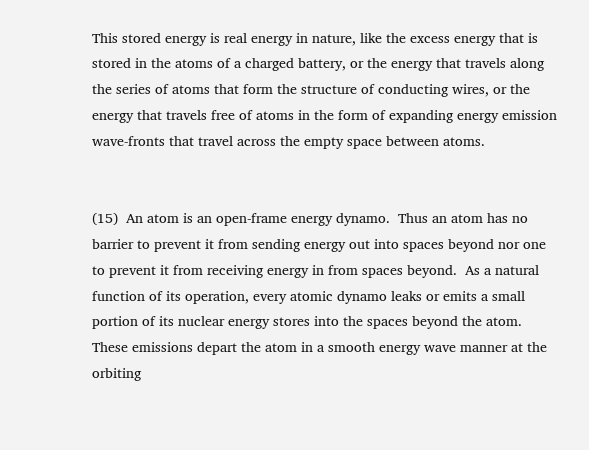This stored energy is real energy in nature, like the excess energy that is stored in the atoms of a charged battery, or the energy that travels along the series of atoms that form the structure of conducting wires, or the energy that travels free of atoms in the form of expanding energy emission wave-fronts that travel across the empty space between atoms.


(15)  An atom is an open-frame energy dynamo.  Thus an atom has no barrier to prevent it from sending energy out into spaces beyond nor one to prevent it from receiving energy in from spaces beyond.  As a natural function of its operation, every atomic dynamo leaks or emits a small portion of its nuclear energy stores into the spaces beyond the atom.  These emissions depart the atom in a smooth energy wave manner at the orbiting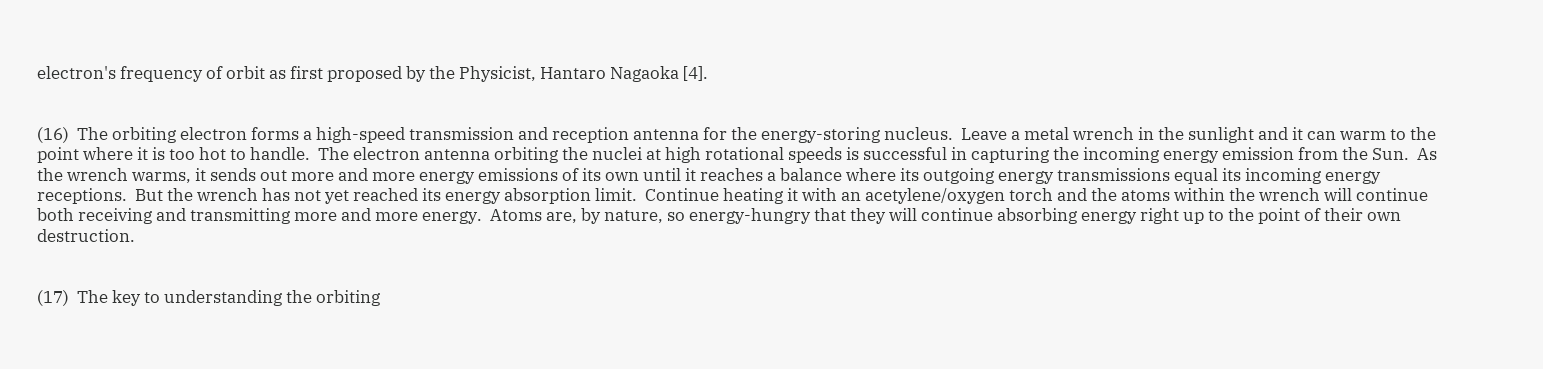electron's frequency of orbit as first proposed by the Physicist, Hantaro Nagaoka [4].


(16)  The orbiting electron forms a high-speed transmission and reception antenna for the energy-storing nucleus.  Leave a metal wrench in the sunlight and it can warm to the point where it is too hot to handle.  The electron antenna orbiting the nuclei at high rotational speeds is successful in capturing the incoming energy emission from the Sun.  As the wrench warms, it sends out more and more energy emissions of its own until it reaches a balance where its outgoing energy transmissions equal its incoming energy receptions.  But the wrench has not yet reached its energy absorption limit.  Continue heating it with an acetylene/oxygen torch and the atoms within the wrench will continue both receiving and transmitting more and more energy.  Atoms are, by nature, so energy-hungry that they will continue absorbing energy right up to the point of their own destruction.


(17)  The key to understanding the orbiting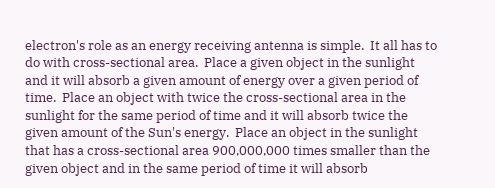electron's role as an energy receiving antenna is simple.  It all has to do with cross-sectional area.  Place a given object in the sunlight and it will absorb a given amount of energy over a given period of time.  Place an object with twice the cross-sectional area in the sunlight for the same period of time and it will absorb twice the given amount of the Sun's energy.  Place an object in the sunlight that has a cross-sectional area 900,000,000 times smaller than the given object and in the same period of time it will absorb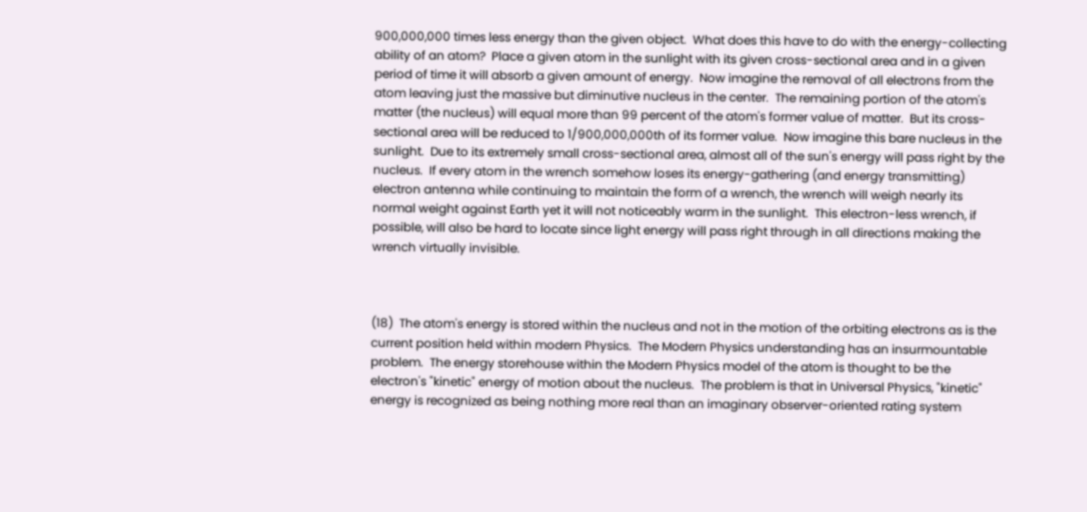900,000,000 times less energy than the given object.  What does this have to do with the energy-collecting ability of an atom?  Place a given atom in the sunlight with its given cross-sectional area and in a given period of time it will absorb a given amount of energy.  Now imagine the removal of all electrons from the atom leaving just the massive but diminutive nucleus in the center.  The remaining portion of the atom's matter (the nucleus) will equal more than 99 percent of the atom's former value of matter.  But its cross-sectional area will be reduced to 1/900,000,000th of its former value.  Now imagine this bare nucleus in the sunlight.  Due to its extremely small cross-sectional area, almost all of the sun's energy will pass right by the nucleus.  If every atom in the wrench somehow loses its energy-gathering (and energy transmitting) electron antenna while continuing to maintain the form of a wrench, the wrench will weigh nearly its normal weight against Earth yet it will not noticeably warm in the sunlight.  This electron-less wrench, if possible, will also be hard to locate since light energy will pass right through in all directions making the wrench virtually invisible.



(18)  The atom's energy is stored within the nucleus and not in the motion of the orbiting electrons as is the current position held within modern Physics.  The Modern Physics understanding has an insurmountable problem.  The energy storehouse within the Modern Physics model of the atom is thought to be the electron's "kinetic" energy of motion about the nucleus.  The problem is that in Universal Physics, "kinetic" energy is recognized as being nothing more real than an imaginary observer-oriented rating system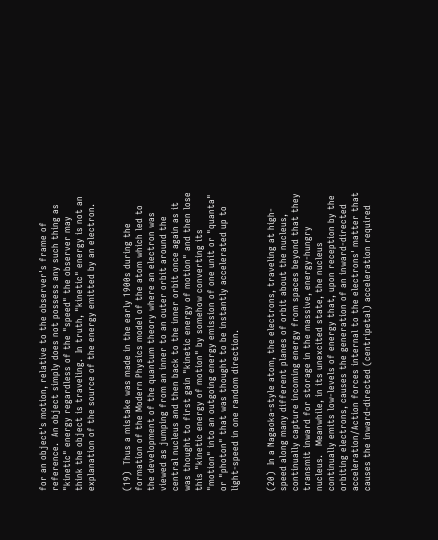for an object's motion, relative to the observer's frame of reference.  An object simply does not possess any such thing as "kinetic" energy regardless of the "speed" the observer may think the object is traveling.  In truth, "kinetic" energy is not an explanation of the source of the energy emitted by an electron.


(19)  Thus a mistake was made in the early 1900s during the formation of the Modern Physics model of the atom which led to the development of the quantum theory where an electron was viewed as jumping from an inner to an outer orbit around the central nucleus and then back to the inner orbit once again as it was thought to first gain "kinetic energy of motion" and then lose this "kinetic energy of motion" by somehow converting its "motion" into an outgoing energy emission of one unit or "quanta" or "photon" that was thought to be instantly accelerated up to light-speed in one random direction.


(20)  In a Nagaoka-style atom, the electrons, traveling at high-speed along many different planes of orbit about the nucleus, continually capture incoming energy from spaces beyond that they transmit inward for storage in the massive, energy-hungry nucleus.   Meanwhile, in its unexcited state, the nucleus continually emits low-levels of energy that, upon reception by the orbiting electrons, causes the generation of an inward-directed acceleration/Action forces internal to the electrons' matter that causes the inward-directed (centripetal) acceleration required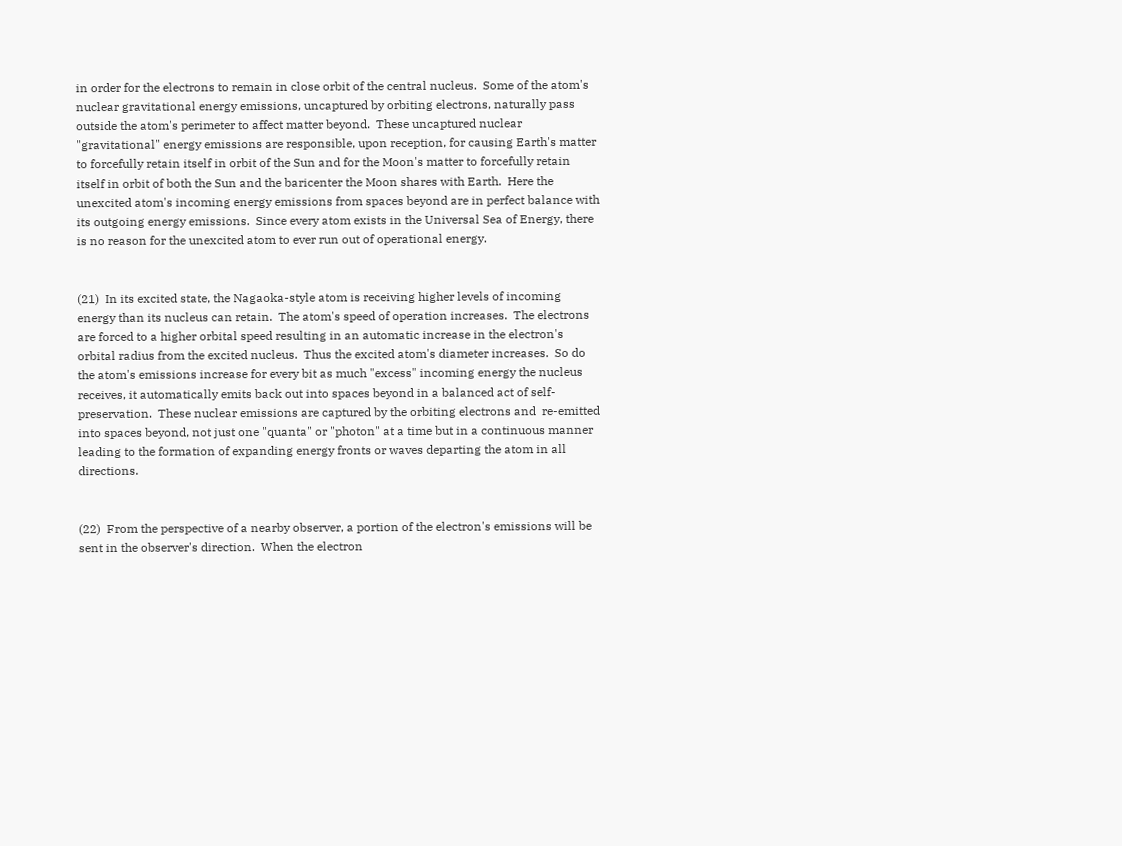in order for the electrons to remain in close orbit of the central nucleus.  Some of the atom's nuclear gravitational energy emissions, uncaptured by orbiting electrons, naturally pass outside the atom's perimeter to affect matter beyond.  These uncaptured nuclear "gravitational" energy emissions are responsible, upon reception, for causing Earth's matter to forcefully retain itself in orbit of the Sun and for the Moon's matter to forcefully retain itself in orbit of both the Sun and the baricenter the Moon shares with Earth.  Here the unexcited atom's incoming energy emissions from spaces beyond are in perfect balance with its outgoing energy emissions.  Since every atom exists in the Universal Sea of Energy, there is no reason for the unexcited atom to ever run out of operational energy.


(21)  In its excited state, the Nagaoka-style atom is receiving higher levels of incoming energy than its nucleus can retain.  The atom's speed of operation increases.  The electrons are forced to a higher orbital speed resulting in an automatic increase in the electron's orbital radius from the excited nucleus.  Thus the excited atom's diameter increases.  So do the atom's emissions increase for every bit as much "excess" incoming energy the nucleus receives, it automatically emits back out into spaces beyond in a balanced act of self-preservation.  These nuclear emissions are captured by the orbiting electrons and  re-emitted into spaces beyond, not just one "quanta" or "photon" at a time but in a continuous manner leading to the formation of expanding energy fronts or waves departing the atom in all directions.


(22)  From the perspective of a nearby observer, a portion of the electron's emissions will be sent in the observer's direction.  When the electron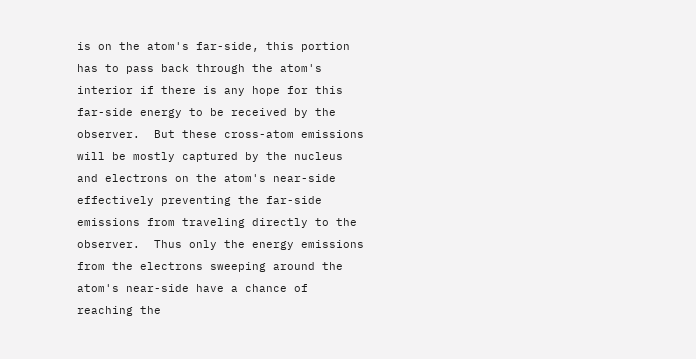is on the atom's far-side, this portion has to pass back through the atom's interior if there is any hope for this far-side energy to be received by the observer.  But these cross-atom emissions will be mostly captured by the nucleus and electrons on the atom's near-side effectively preventing the far-side emissions from traveling directly to the observer.  Thus only the energy emissions from the electrons sweeping around the atom's near-side have a chance of  reaching the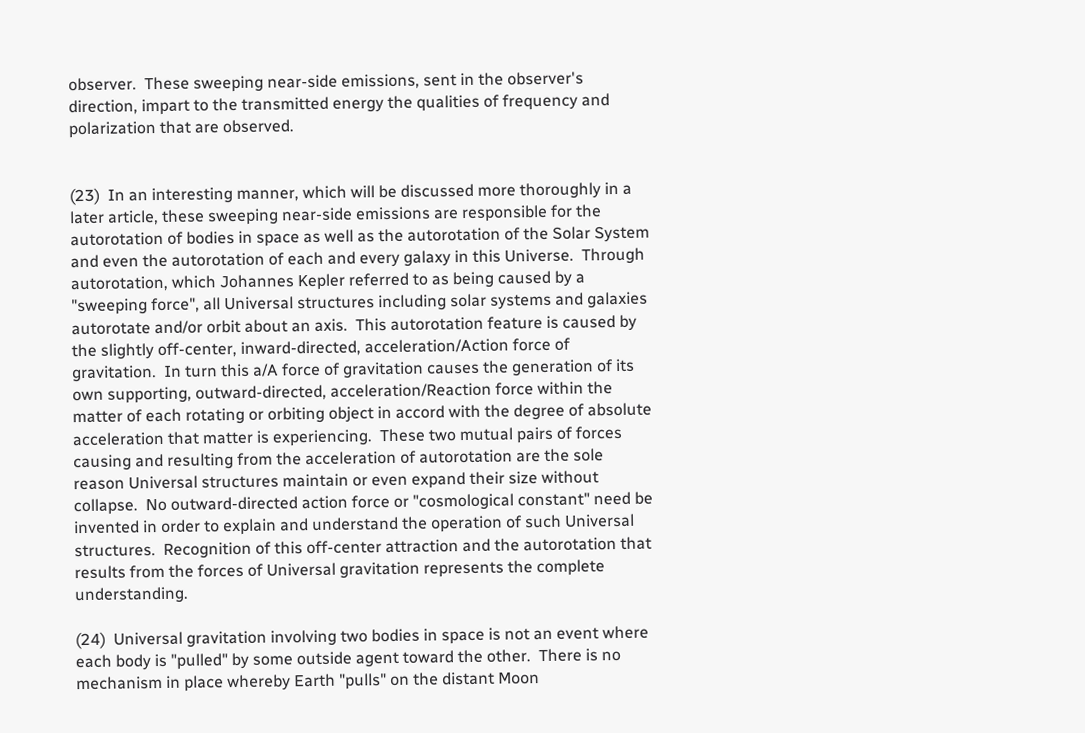observer.  These sweeping near-side emissions, sent in the observer's direction, impart to the transmitted energy the qualities of frequency and polarization that are observed.


(23)  In an interesting manner, which will be discussed more thoroughly in a later article, these sweeping near-side emissions are responsible for the autorotation of bodies in space as well as the autorotation of the Solar System and even the autorotation of each and every galaxy in this Universe.  Through autorotation, which Johannes Kepler referred to as being caused by a "sweeping force", all Universal structures including solar systems and galaxies autorotate and/or orbit about an axis.  This autorotation feature is caused by the slightly off-center, inward-directed, acceleration/Action force of gravitation.  In turn this a/A force of gravitation causes the generation of its own supporting, outward-directed, acceleration/Reaction force within the matter of each rotating or orbiting object in accord with the degree of absolute acceleration that matter is experiencing.  These two mutual pairs of forces causing and resulting from the acceleration of autorotation are the sole reason Universal structures maintain or even expand their size without collapse.  No outward-directed action force or "cosmological constant" need be invented in order to explain and understand the operation of such Universal structures.  Recognition of this off-center attraction and the autorotation that results from the forces of Universal gravitation represents the complete understanding.

(24)  Universal gravitation involving two bodies in space is not an event where each body is "pulled" by some outside agent toward the other.  There is no mechanism in place whereby Earth "pulls" on the distant Moon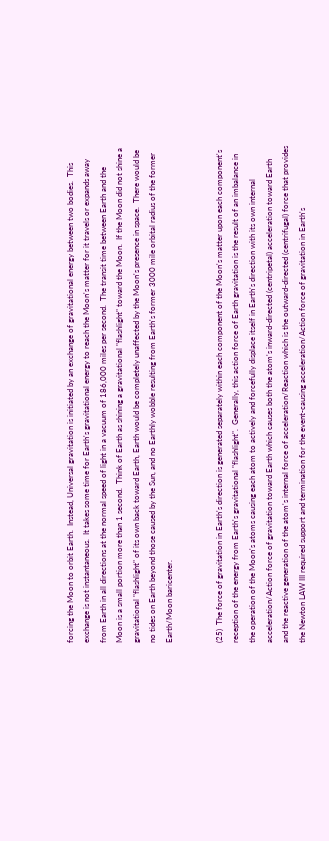forcing the Moon to orbit Earth.  Instead, Universal gravitation is initiated by an exchange of gravitational energy between two bodies.  This exchange is not instantaneous.  It takes some time for Earth's gravitational energy to reach the Moon's matter for it travels or expands away from Earth in all directions at the normal speed of light in a vacuum of 186,000 miles per second.  The transit time between Earth and the Moon is a small portion more than 1 second.  Think of Earth as shining a gravitational "flashlight" toward the Moon.  If the Moon did not shine a gravitational "flashlight" of its own back toward Earth, Earth would be completely unaffected by the Moon's presence in space.  There would be no tides on Earth beyond those caused by the Sun, and no Earthly wobble resulting from Earth's former 3000 mile orbital radius of the former Earth/Moon baricenter.


(25)  The force of gravitation in Earth's direction is generated separately within each component of the Moon's matter upon each component's reception of the energy from Earth's gravitational "flashlight".  Generally, this action force of Earth gravitation is the result of an imbalance in the operation of the Moon's atoms causing each atom to actively and forcefully displace itself in Earth's direction with its own internal acceleration/Action force of gravitation toward Earth which causes both the atom's inward-directed (centripetal) acceleration toward Earth and the reactive generation of the atom's internal force of acceleration/Reaction which is the outward-directed (centrifugal) force that provides the Newton LAW III required support and termination for the event-causing acceleration/Action force of gravitation in Earth's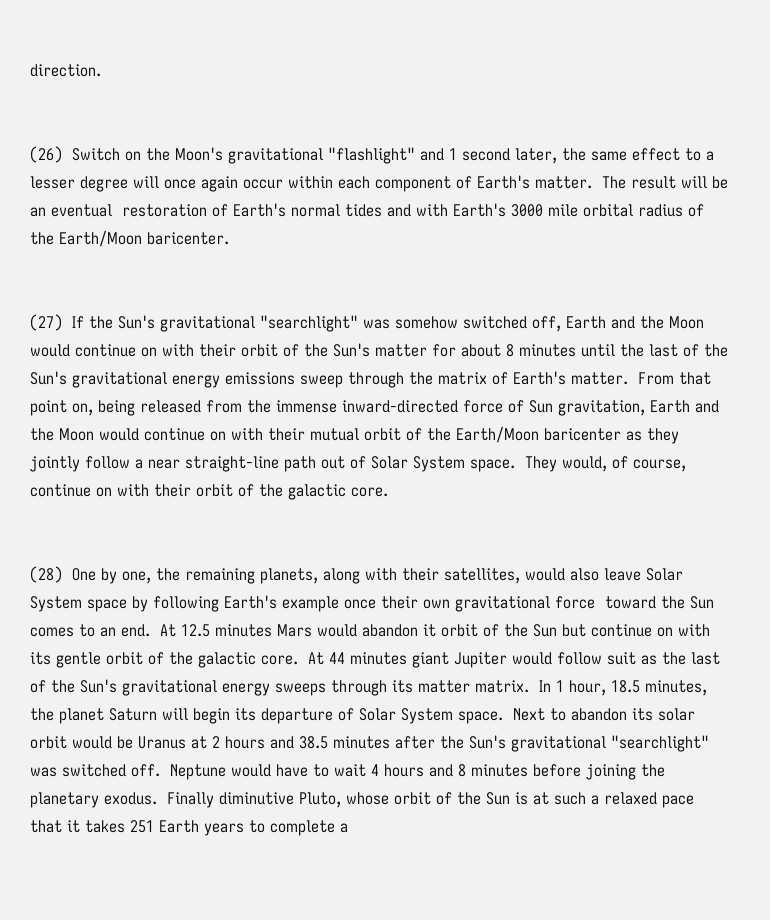direction.


(26)  Switch on the Moon's gravitational "flashlight" and 1 second later, the same effect to a lesser degree will once again occur within each component of Earth's matter.  The result will be an eventual  restoration of Earth's normal tides and with Earth's 3000 mile orbital radius of the Earth/Moon baricenter.


(27)  If the Sun's gravitational "searchlight" was somehow switched off, Earth and the Moon would continue on with their orbit of the Sun's matter for about 8 minutes until the last of the Sun's gravitational energy emissions sweep through the matrix of Earth's matter.  From that point on, being released from the immense inward-directed force of Sun gravitation, Earth and the Moon would continue on with their mutual orbit of the Earth/Moon baricenter as they jointly follow a near straight-line path out of Solar System space.  They would, of course, continue on with their orbit of the galactic core.


(28)  One by one, the remaining planets, along with their satellites, would also leave Solar System space by following Earth's example once their own gravitational force  toward the Sun comes to an end.  At 12.5 minutes Mars would abandon it orbit of the Sun but continue on with its gentle orbit of the galactic core.  At 44 minutes giant Jupiter would follow suit as the last of the Sun's gravitational energy sweeps through its matter matrix.  In 1 hour, 18.5 minutes, the planet Saturn will begin its departure of Solar System space.  Next to abandon its solar orbit would be Uranus at 2 hours and 38.5 minutes after the Sun's gravitational "searchlight" was switched off.  Neptune would have to wait 4 hours and 8 minutes before joining the planetary exodus.  Finally diminutive Pluto, whose orbit of the Sun is at such a relaxed pace that it takes 251 Earth years to complete a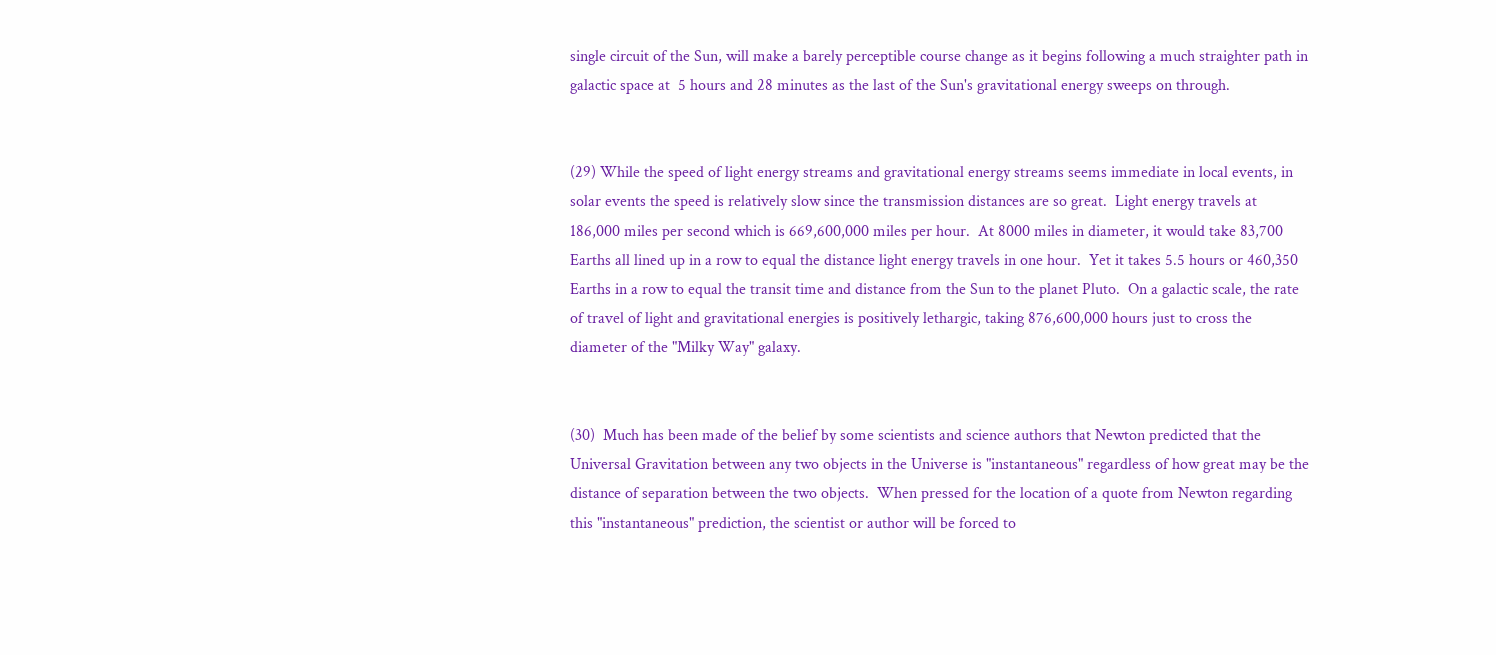single circuit of the Sun, will make a barely perceptible course change as it begins following a much straighter path in galactic space at  5 hours and 28 minutes as the last of the Sun's gravitational energy sweeps on through.


(29) While the speed of light energy streams and gravitational energy streams seems immediate in local events, in solar events the speed is relatively slow since the transmission distances are so great.  Light energy travels at 186,000 miles per second which is 669,600,000 miles per hour.  At 8000 miles in diameter, it would take 83,700 Earths all lined up in a row to equal the distance light energy travels in one hour.  Yet it takes 5.5 hours or 460,350 Earths in a row to equal the transit time and distance from the Sun to the planet Pluto.  On a galactic scale, the rate of travel of light and gravitational energies is positively lethargic, taking 876,600,000 hours just to cross the diameter of the "Milky Way" galaxy.


(30)  Much has been made of the belief by some scientists and science authors that Newton predicted that the Universal Gravitation between any two objects in the Universe is "instantaneous" regardless of how great may be the distance of separation between the two objects.  When pressed for the location of a quote from Newton regarding this "instantaneous" prediction, the scientist or author will be forced to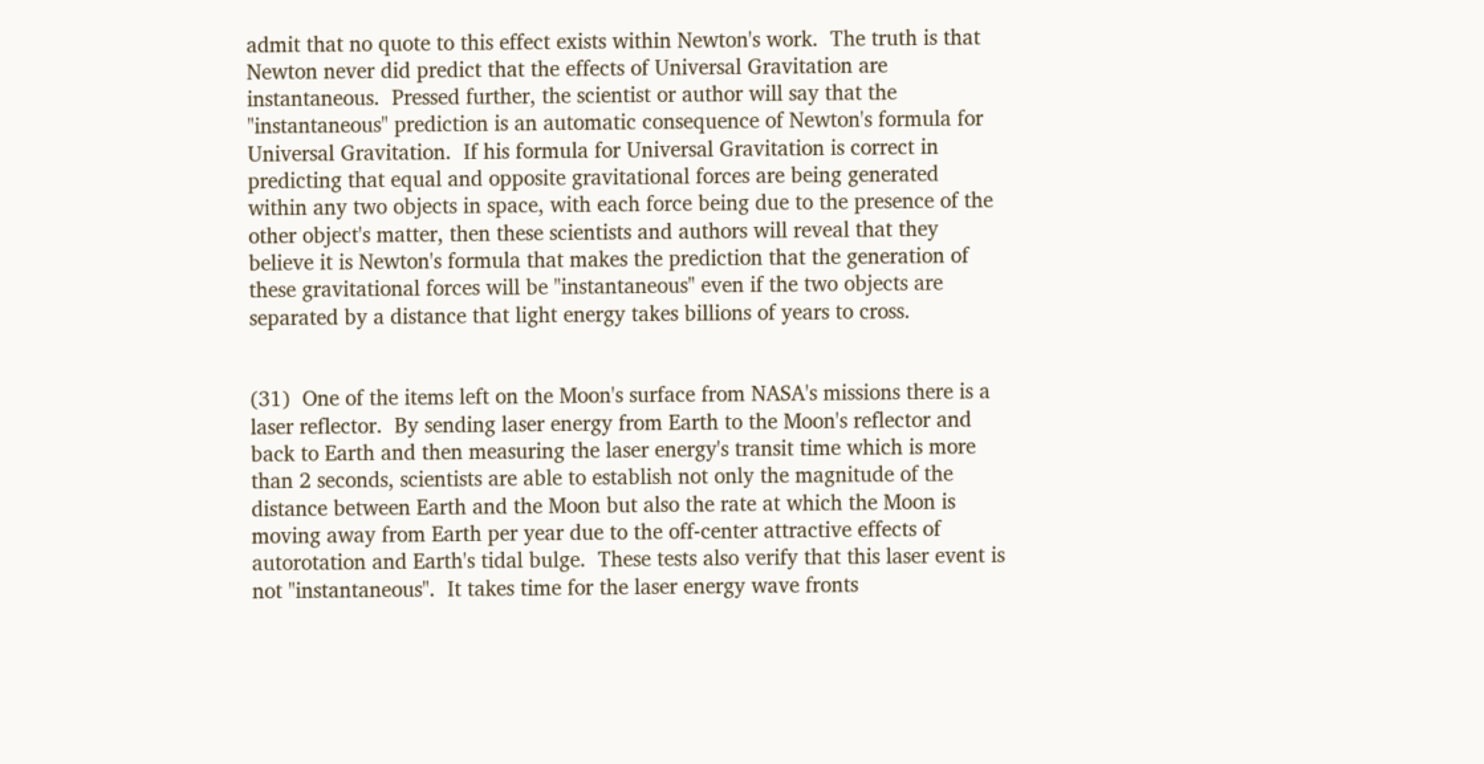admit that no quote to this effect exists within Newton's work.  The truth is that Newton never did predict that the effects of Universal Gravitation are instantaneous.  Pressed further, the scientist or author will say that the "instantaneous" prediction is an automatic consequence of Newton's formula for Universal Gravitation.  If his formula for Universal Gravitation is correct in predicting that equal and opposite gravitational forces are being generated within any two objects in space, with each force being due to the presence of the other object's matter, then these scientists and authors will reveal that they believe it is Newton's formula that makes the prediction that the generation of these gravitational forces will be "instantaneous" even if the two objects are separated by a distance that light energy takes billions of years to cross.


(31)  One of the items left on the Moon's surface from NASA's missions there is a laser reflector.  By sending laser energy from Earth to the Moon's reflector and back to Earth and then measuring the laser energy's transit time which is more than 2 seconds, scientists are able to establish not only the magnitude of the distance between Earth and the Moon but also the rate at which the Moon is moving away from Earth per year due to the off-center attractive effects of autorotation and Earth's tidal bulge.  These tests also verify that this laser event is not "instantaneous".  It takes time for the laser energy wave fronts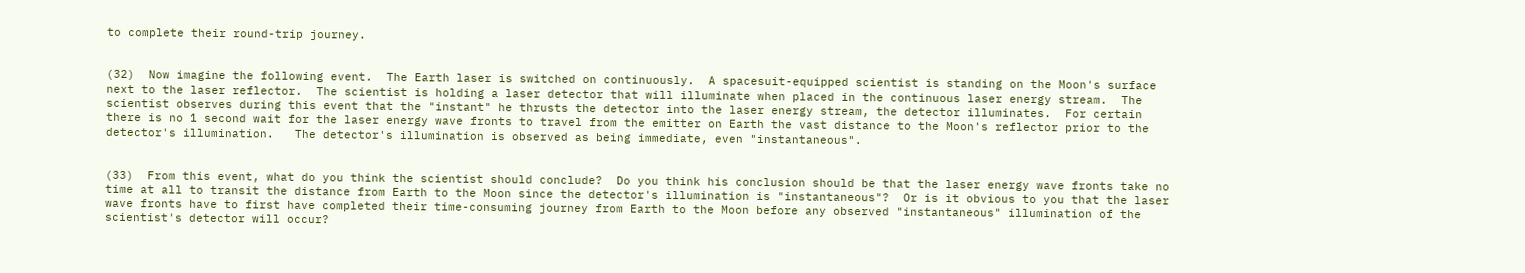to complete their round-trip journey.


(32)  Now imagine the following event.  The Earth laser is switched on continuously.  A spacesuit-equipped scientist is standing on the Moon's surface next to the laser reflector.  The scientist is holding a laser detector that will illuminate when placed in the continuous laser energy stream.  The scientist observes during this event that the "instant" he thrusts the detector into the laser energy stream, the detector illuminates.  For certain there is no 1 second wait for the laser energy wave fronts to travel from the emitter on Earth the vast distance to the Moon's reflector prior to the detector's illumination.   The detector's illumination is observed as being immediate, even "instantaneous".


(33)  From this event, what do you think the scientist should conclude?  Do you think his conclusion should be that the laser energy wave fronts take no time at all to transit the distance from Earth to the Moon since the detector's illumination is "instantaneous"?  Or is it obvious to you that the laser wave fronts have to first have completed their time-consuming journey from Earth to the Moon before any observed "instantaneous" illumination of the scientist's detector will occur?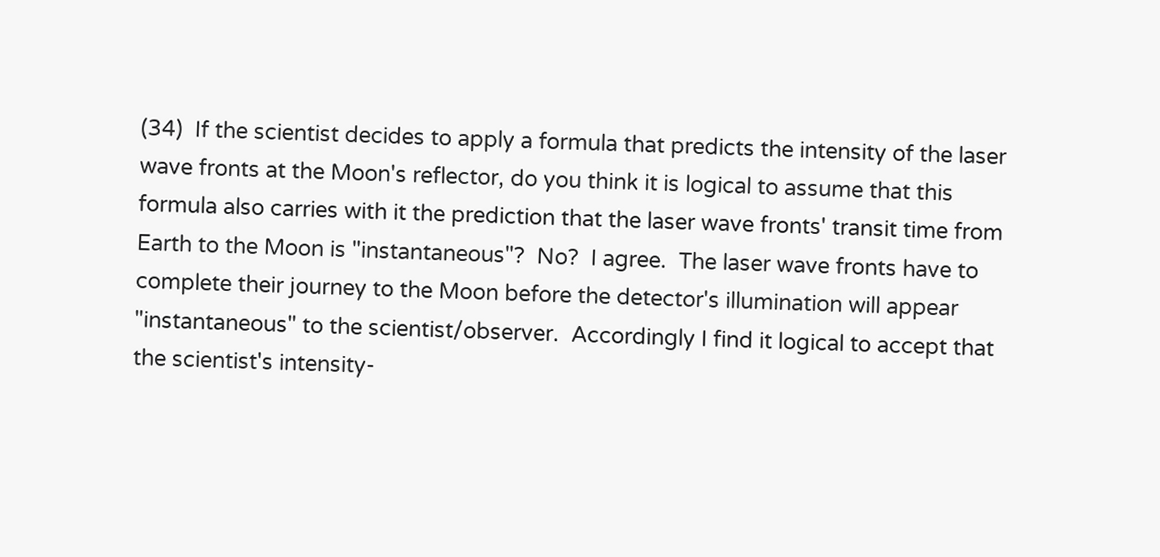(34)  If the scientist decides to apply a formula that predicts the intensity of the laser wave fronts at the Moon's reflector, do you think it is logical to assume that this formula also carries with it the prediction that the laser wave fronts' transit time from Earth to the Moon is "instantaneous"?  No?  I agree.  The laser wave fronts have to complete their journey to the Moon before the detector's illumination will appear "instantaneous" to the scientist/observer.  Accordingly I find it logical to accept that the scientist's intensity-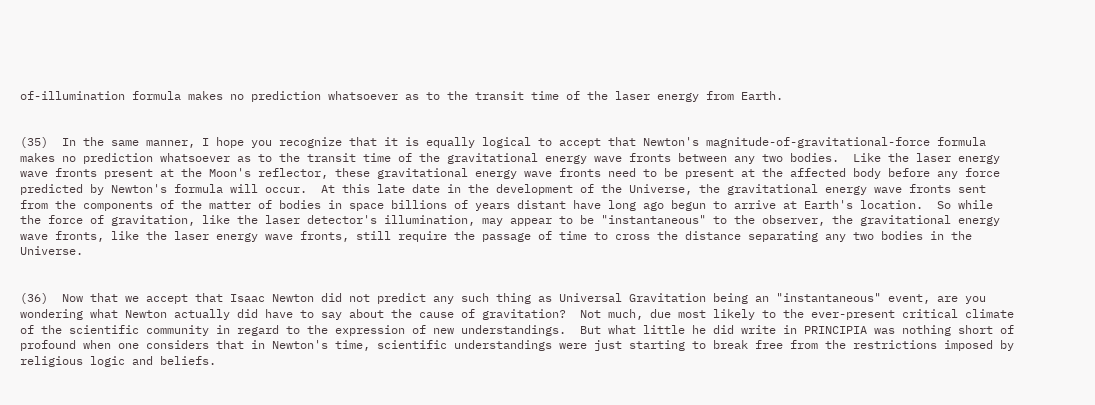of-illumination formula makes no prediction whatsoever as to the transit time of the laser energy from Earth.


(35)  In the same manner, I hope you recognize that it is equally logical to accept that Newton's magnitude-of-gravitational-force formula makes no prediction whatsoever as to the transit time of the gravitational energy wave fronts between any two bodies.  Like the laser energy wave fronts present at the Moon's reflector, these gravitational energy wave fronts need to be present at the affected body before any force predicted by Newton's formula will occur.  At this late date in the development of the Universe, the gravitational energy wave fronts sent from the components of the matter of bodies in space billions of years distant have long ago begun to arrive at Earth's location.  So while the force of gravitation, like the laser detector's illumination, may appear to be "instantaneous" to the observer, the gravitational energy wave fronts, like the laser energy wave fronts, still require the passage of time to cross the distance separating any two bodies in the Universe.


(36)  Now that we accept that Isaac Newton did not predict any such thing as Universal Gravitation being an "instantaneous" event, are you wondering what Newton actually did have to say about the cause of gravitation?  Not much, due most likely to the ever-present critical climate of the scientific community in regard to the expression of new understandings.  But what little he did write in PRINCIPIA was nothing short of profound when one considers that in Newton's time, scientific understandings were just starting to break free from the restrictions imposed by religious logic and beliefs.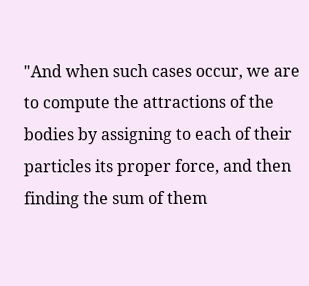"And when such cases occur, we are to compute the attractions of the bodies by assigning to each of their particles its proper force, and then finding the sum of them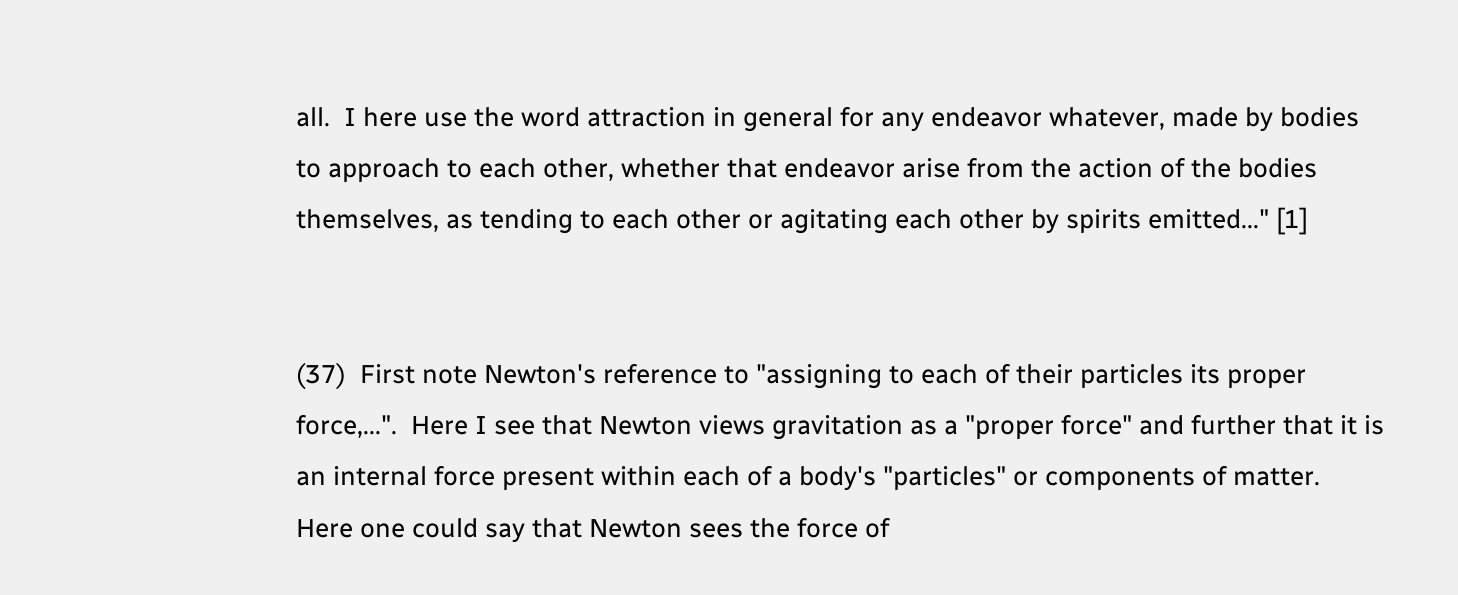all.  I here use the word attraction in general for any endeavor whatever, made by bodies to approach to each other, whether that endeavor arise from the action of the bodies themselves, as tending to each other or agitating each other by spirits emitted..." [1]


(37)  First note Newton's reference to "assigning to each of their particles its proper force,...".  Here I see that Newton views gravitation as a "proper force" and further that it is an internal force present within each of a body's "particles" or components of matter.  Here one could say that Newton sees the force of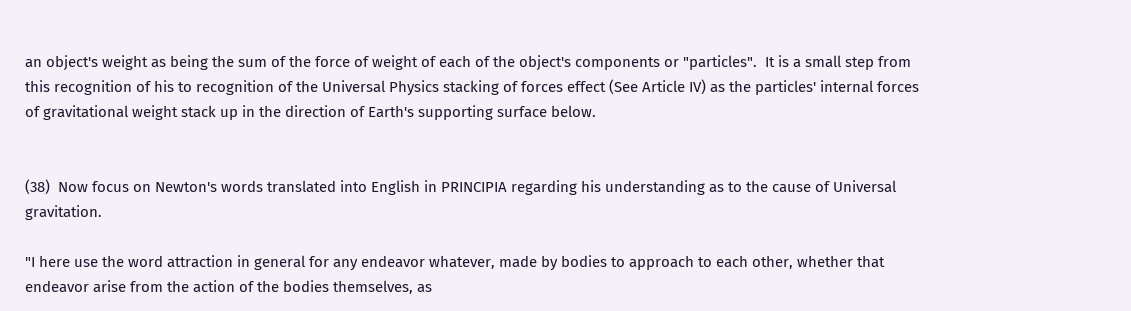an object's weight as being the sum of the force of weight of each of the object's components or "particles".  It is a small step from this recognition of his to recognition of the Universal Physics stacking of forces effect (See Article IV) as the particles' internal forces of gravitational weight stack up in the direction of Earth's supporting surface below.


(38)  Now focus on Newton's words translated into English in PRINCIPIA regarding his understanding as to the cause of Universal gravitation.

"I here use the word attraction in general for any endeavor whatever, made by bodies to approach to each other, whether that endeavor arise from the action of the bodies themselves, as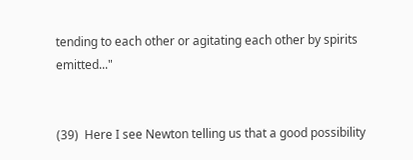tending to each other or agitating each other by spirits emitted..."


(39)  Here I see Newton telling us that a good possibility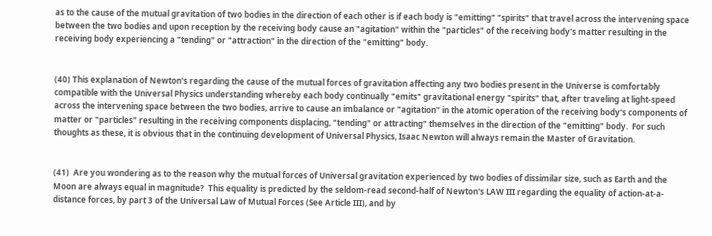as to the cause of the mutual gravitation of two bodies in the direction of each other is if each body is "emitting" "spirits" that travel across the intervening space between the two bodies and upon reception by the receiving body cause an "agitation" within the "particles" of the receiving body's matter resulting in the receiving body experiencing a "tending" or "attraction" in the direction of the "emitting" body.


(40) This explanation of Newton's regarding the cause of the mutual forces of gravitation affecting any two bodies present in the Universe is comfortably compatible with the Universal Physics understanding whereby each body continually "emits" gravitational energy "spirits" that, after traveling at light-speed across the intervening space between the two bodies, arrive to cause an imbalance or "agitation" in the atomic operation of the receiving body's components of matter or "particles" resulting in the receiving components displacing, "tending" or attracting" themselves in the direction of the "emitting" body.  For such thoughts as these, it is obvious that in the continuing development of Universal Physics, Isaac Newton will always remain the Master of Gravitation.


(41)  Are you wondering as to the reason why the mutual forces of Universal gravitation experienced by two bodies of dissimilar size, such as Earth and the Moon are always equal in magnitude?  This equality is predicted by the seldom-read second-half of Newton's LAW III regarding the equality of action-at-a-distance forces, by part 3 of the Universal Law of Mutual Forces (See Article III), and by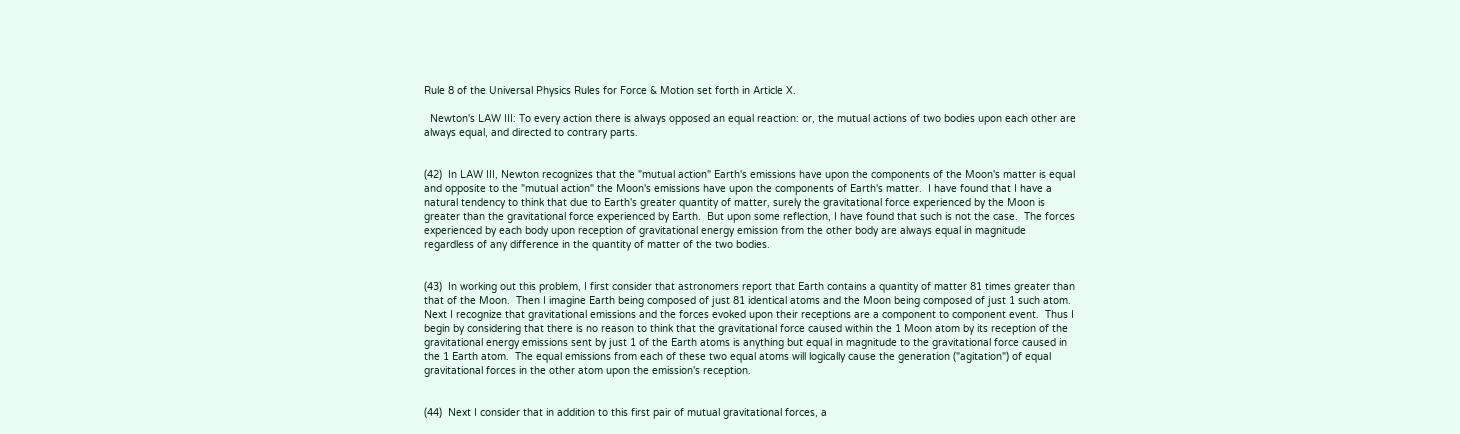Rule 8 of the Universal Physics Rules for Force & Motion set forth in Article X.

  Newton's LAW III: To every action there is always opposed an equal reaction: or, the mutual actions of two bodies upon each other are always equal, and directed to contrary parts.


(42)  In LAW III, Newton recognizes that the "mutual action" Earth's emissions have upon the components of the Moon's matter is equal and opposite to the "mutual action" the Moon's emissions have upon the components of Earth's matter.  I have found that I have a natural tendency to think that due to Earth's greater quantity of matter, surely the gravitational force experienced by the Moon is greater than the gravitational force experienced by Earth.  But upon some reflection, I have found that such is not the case.  The forces experienced by each body upon reception of gravitational energy emission from the other body are always equal in magnitude regardless of any difference in the quantity of matter of the two bodies.


(43)  In working out this problem, I first consider that astronomers report that Earth contains a quantity of matter 81 times greater than that of the Moon.  Then I imagine Earth being composed of just 81 identical atoms and the Moon being composed of just 1 such atom.  Next I recognize that gravitational emissions and the forces evoked upon their receptions are a component to component event.  Thus I begin by considering that there is no reason to think that the gravitational force caused within the 1 Moon atom by its reception of the gravitational energy emissions sent by just 1 of the Earth atoms is anything but equal in magnitude to the gravitational force caused in the 1 Earth atom.  The equal emissions from each of these two equal atoms will logically cause the generation ("agitation") of equal gravitational forces in the other atom upon the emission's reception.


(44)  Next I consider that in addition to this first pair of mutual gravitational forces, a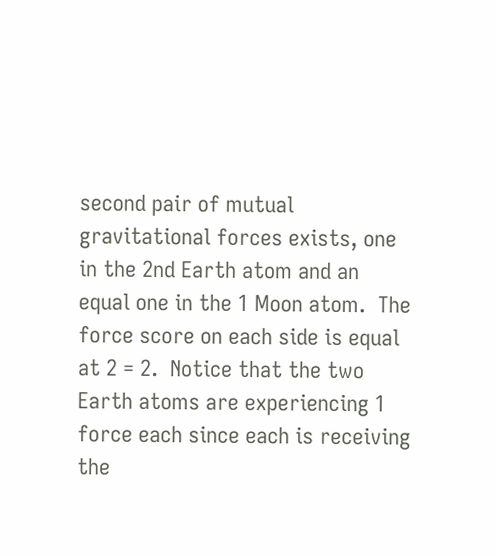second pair of mutual gravitational forces exists, one in the 2nd Earth atom and an equal one in the 1 Moon atom.  The force score on each side is equal at 2 = 2.  Notice that the two Earth atoms are experiencing 1 force each since each is receiving the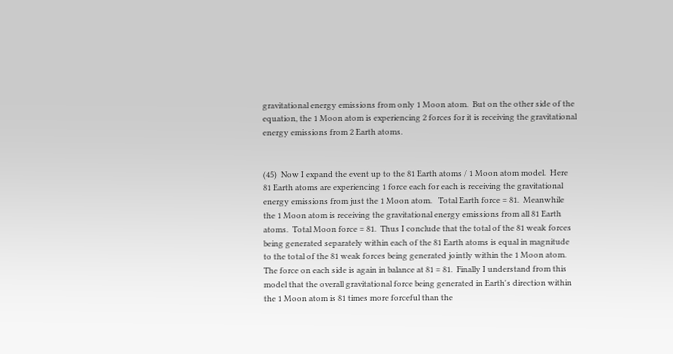gravitational energy emissions from only 1 Moon atom.  But on the other side of the equation, the 1 Moon atom is experiencing 2 forces for it is receiving the gravitational energy emissions from 2 Earth atoms.


(45)  Now I expand the event up to the 81 Earth atoms / 1 Moon atom model.  Here 81 Earth atoms are experiencing 1 force each for each is receiving the gravitational energy emissions from just the 1 Moon atom.   Total Earth force = 81.  Meanwhile the 1 Moon atom is receiving the gravitational energy emissions from all 81 Earth atoms.  Total Moon force = 81.  Thus I conclude that the total of the 81 weak forces being generated separately within each of the 81 Earth atoms is equal in magnitude to the total of the 81 weak forces being generated jointly within the 1 Moon atom.  The force on each side is again in balance at 81 = 81.  Finally I understand from this model that the overall gravitational force being generated in Earth's direction within the 1 Moon atom is 81 times more forceful than the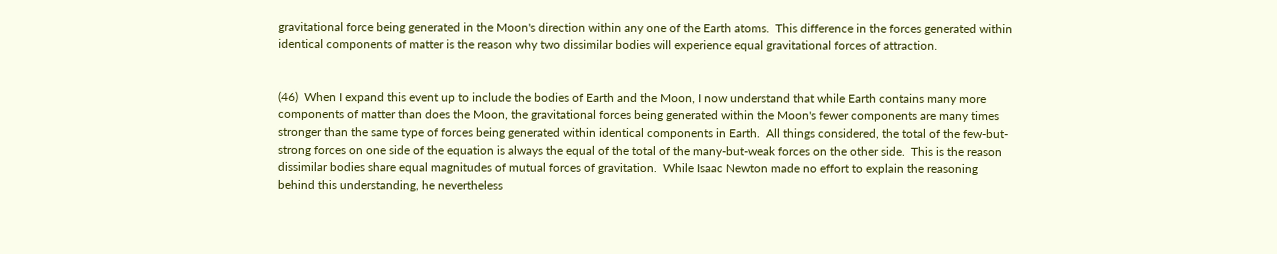gravitational force being generated in the Moon's direction within any one of the Earth atoms.  This difference in the forces generated within identical components of matter is the reason why two dissimilar bodies will experience equal gravitational forces of attraction.


(46)  When I expand this event up to include the bodies of Earth and the Moon, I now understand that while Earth contains many more components of matter than does the Moon, the gravitational forces being generated within the Moon's fewer components are many times stronger than the same type of forces being generated within identical components in Earth.  All things considered, the total of the few-but-strong forces on one side of the equation is always the equal of the total of the many-but-weak forces on the other side.  This is the reason dissimilar bodies share equal magnitudes of mutual forces of gravitation.  While Isaac Newton made no effort to explain the reasoning behind this understanding, he nevertheless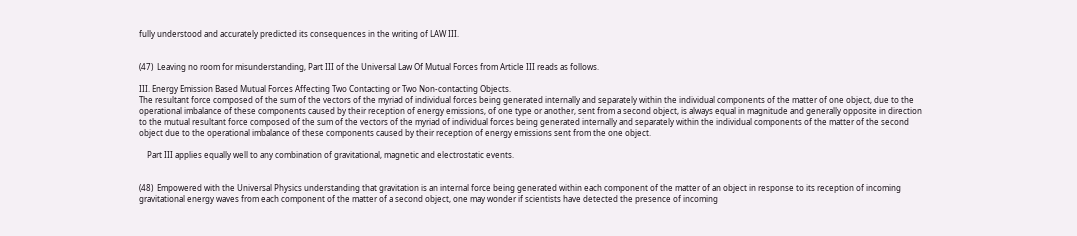fully understood and accurately predicted its consequences in the writing of LAW III.


(47)  Leaving no room for misunderstanding, Part III of the Universal Law Of Mutual Forces from Article III reads as follows.

III. Energy Emission Based Mutual Forces Affecting Two Contacting or Two Non-contacting Objects.
The resultant force composed of the sum of the vectors of the myriad of individual forces being generated internally and separately within the individual components of the matter of one object, due to the operational imbalance of these components caused by their reception of energy emissions, of one type or another, sent from a second object, is always equal in magnitude and generally opposite in direction to the mutual resultant force composed of the sum of the vectors of the myriad of individual forces being generated internally and separately within the individual components of the matter of the second object due to the operational imbalance of these components caused by their reception of energy emissions sent from the one object.

    Part III applies equally well to any combination of gravitational, magnetic and electrostatic events.


(48)  Empowered with the Universal Physics understanding that gravitation is an internal force being generated within each component of the matter of an object in response to its reception of incoming gravitational energy waves from each component of the matter of a second object, one may wonder if scientists have detected the presence of incoming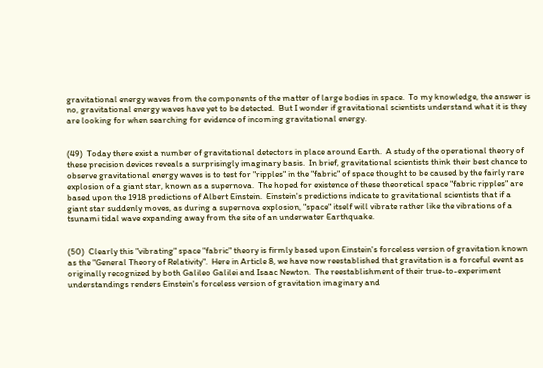gravitational energy waves from the components of the matter of large bodies in space.  To my knowledge, the answer is no, gravitational energy waves have yet to be detected.  But I wonder if gravitational scientists understand what it is they are looking for when searching for evidence of incoming gravitational energy.


(49)  Today there exist a number of gravitational detectors in place around Earth.  A study of the operational theory of these precision devices reveals a surprisingly imaginary basis.  In brief, gravitational scientists think their best chance to observe gravitational energy waves is to test for "ripples" in the "fabric" of space thought to be caused by the fairly rare explosion of a giant star, known as a supernova.  The hoped for existence of these theoretical space "fabric ripples" are based upon the 1918 predictions of Albert Einstein.  Einstein's predictions indicate to gravitational scientists that if a giant star suddenly moves, as during a supernova explosion, "space" itself will vibrate rather like the vibrations of a tsunami tidal wave expanding away from the site of an underwater Earthquake.


(50)  Clearly this "vibrating" space "fabric" theory is firmly based upon Einstein's forceless version of gravitation known as the "General Theory of Relativity".  Here in Article 8, we have now reestablished that gravitation is a forceful event as originally recognized by both Galileo Galilei and Isaac Newton.  The reestablishment of their true-to-experiment understandings renders Einstein's forceless version of gravitation imaginary and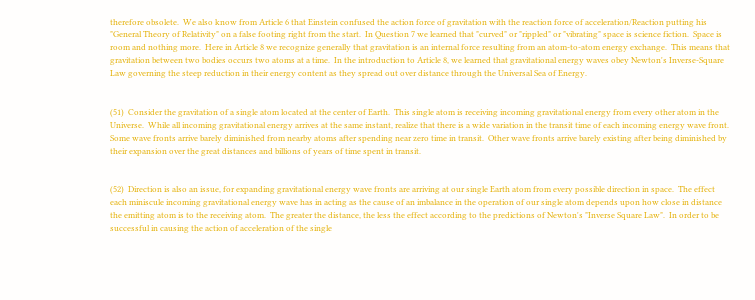therefore obsolete.  We also know from Article 6 that Einstein confused the action force of gravitation with the reaction force of acceleration/Reaction putting his "General Theory of Relativity" on a false footing right from the start.  In Question 7 we learned that "curved" or "rippled" or "vibrating" space is science fiction.  Space is room and nothing more.  Here in Article 8 we recognize generally that gravitation is an internal force resulting from an atom-to-atom energy exchange.  This means that gravitation between two bodies occurs two atoms at a time.  In the introduction to Article 8, we learned that gravitational energy waves obey Newton's Inverse-Square Law governing the steep reduction in their energy content as they spread out over distance through the Universal Sea of Energy.


(51)  Consider the gravitation of a single atom located at the center of Earth.  This single atom is receiving incoming gravitational energy from every other atom in the Universe.  While all incoming gravitational energy arrives at the same instant, realize that there is a wide variation in the transit time of each incoming energy wave front.  Some wave fronts arrive barely diminished from nearby atoms after spending near zero time in transit.  Other wave fronts arrive barely existing after being diminished by their expansion over the great distances and billions of years of time spent in transit.


(52)  Direction is also an issue, for expanding gravitational energy wave fronts are arriving at our single Earth atom from every possible direction in space.  The effect each miniscule incoming gravitational energy wave has in acting as the cause of an imbalance in the operation of our single atom depends upon how close in distance the emitting atom is to the receiving atom.  The greater the distance, the less the effect according to the predictions of Newton's "Inverse Square Law".  In order to be successful in causing the action of acceleration of the single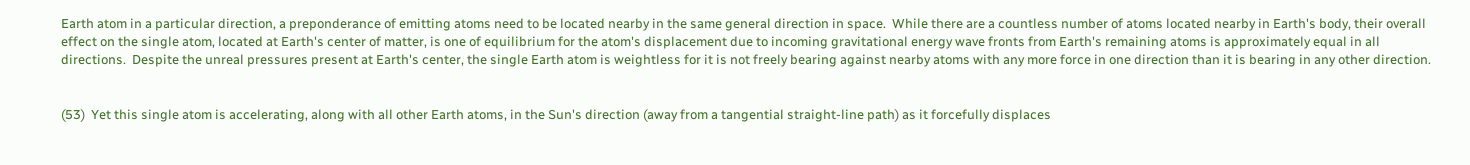Earth atom in a particular direction, a preponderance of emitting atoms need to be located nearby in the same general direction in space.  While there are a countless number of atoms located nearby in Earth's body, their overall effect on the single atom, located at Earth's center of matter, is one of equilibrium for the atom's displacement due to incoming gravitational energy wave fronts from Earth's remaining atoms is approximately equal in all directions.  Despite the unreal pressures present at Earth's center, the single Earth atom is weightless for it is not freely bearing against nearby atoms with any more force in one direction than it is bearing in any other direction.


(53)  Yet this single atom is accelerating, along with all other Earth atoms, in the Sun's direction (away from a tangential straight-line path) as it forcefully displaces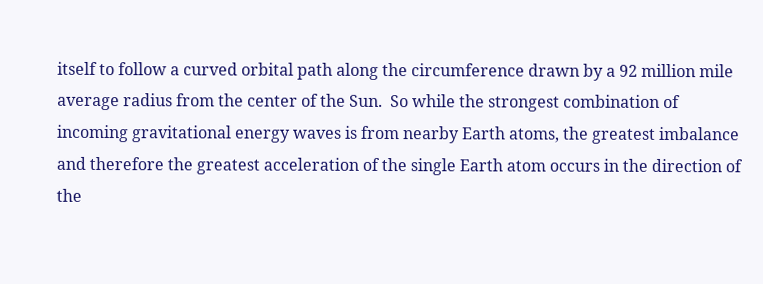itself to follow a curved orbital path along the circumference drawn by a 92 million mile average radius from the center of the Sun.  So while the strongest combination of incoming gravitational energy waves is from nearby Earth atoms, the greatest imbalance and therefore the greatest acceleration of the single Earth atom occurs in the direction of the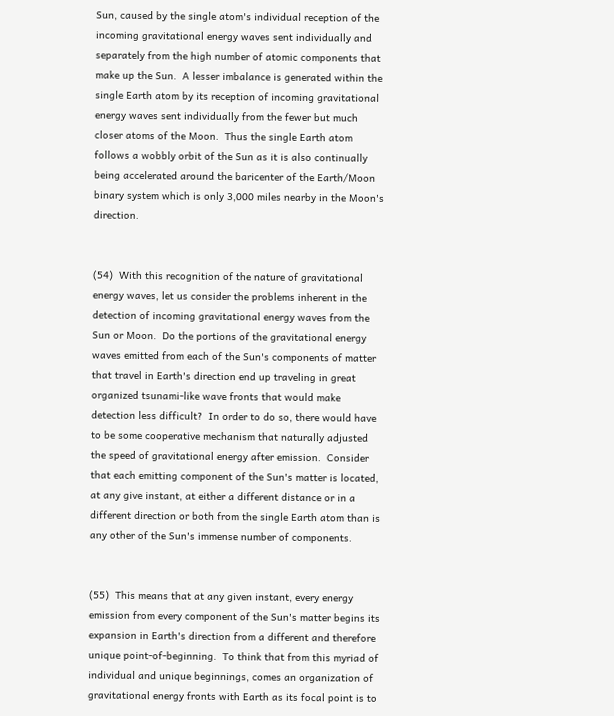Sun, caused by the single atom's individual reception of the incoming gravitational energy waves sent individually and separately from the high number of atomic components that make up the Sun.  A lesser imbalance is generated within the single Earth atom by its reception of incoming gravitational energy waves sent individually from the fewer but much closer atoms of the Moon.  Thus the single Earth atom follows a wobbly orbit of the Sun as it is also continually being accelerated around the baricenter of the Earth/Moon binary system which is only 3,000 miles nearby in the Moon's direction.


(54)  With this recognition of the nature of gravitational energy waves, let us consider the problems inherent in the detection of incoming gravitational energy waves from the Sun or Moon.  Do the portions of the gravitational energy waves emitted from each of the Sun's components of matter that travel in Earth's direction end up traveling in great organized tsunami-like wave fronts that would make detection less difficult?  In order to do so, there would have to be some cooperative mechanism that naturally adjusted the speed of gravitational energy after emission.  Consider that each emitting component of the Sun's matter is located, at any give instant, at either a different distance or in a different direction or both from the single Earth atom than is any other of the Sun's immense number of components.


(55)  This means that at any given instant, every energy emission from every component of the Sun's matter begins its expansion in Earth's direction from a different and therefore unique point-of-beginning.  To think that from this myriad of individual and unique beginnings, comes an organization of gravitational energy fronts with Earth as its focal point is to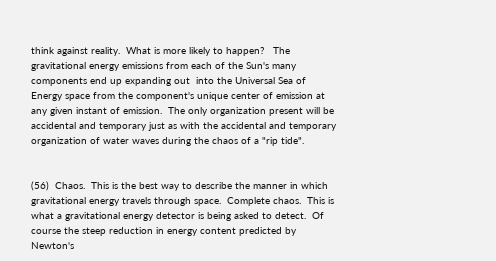think against reality.  What is more likely to happen?   The gravitational energy emissions from each of the Sun's many components end up expanding out  into the Universal Sea of Energy space from the component's unique center of emission at any given instant of emission.  The only organization present will be accidental and temporary just as with the accidental and temporary organization of water waves during the chaos of a "rip tide".


(56)  Chaos.  This is the best way to describe the manner in which gravitational energy travels through space.  Complete chaos.  This is what a gravitational energy detector is being asked to detect.  Of course the steep reduction in energy content predicted by Newton's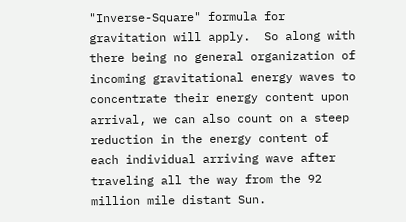"Inverse-Square" formula for gravitation will apply.  So along with there being no general organization of incoming gravitational energy waves to concentrate their energy content upon arrival, we can also count on a steep reduction in the energy content of each individual arriving wave after traveling all the way from the 92 million mile distant Sun.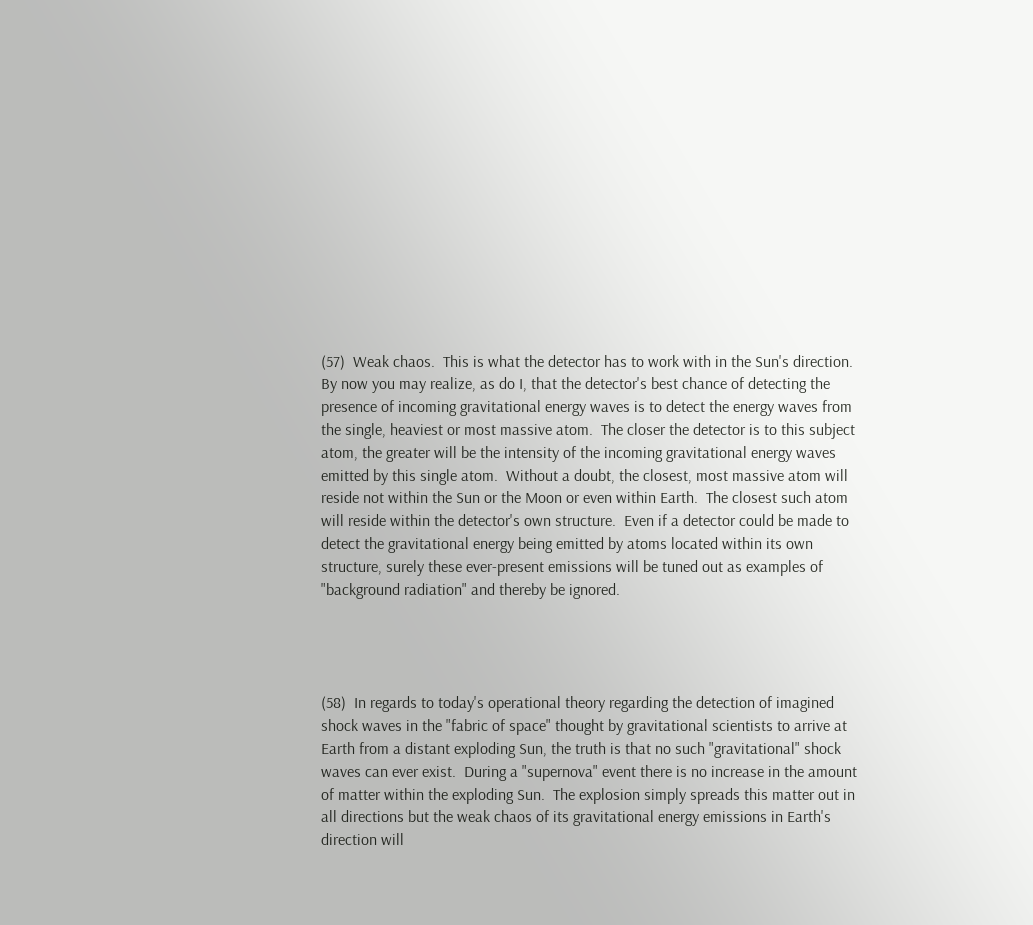(57)  Weak chaos.  This is what the detector has to work with in the Sun's direction.  By now you may realize, as do I, that the detector's best chance of detecting the presence of incoming gravitational energy waves is to detect the energy waves from the single, heaviest or most massive atom.  The closer the detector is to this subject atom, the greater will be the intensity of the incoming gravitational energy waves emitted by this single atom.  Without a doubt, the closest, most massive atom will reside not within the Sun or the Moon or even within Earth.  The closest such atom will reside within the detector's own structure.  Even if a detector could be made to detect the gravitational energy being emitted by atoms located within its own structure, surely these ever-present emissions will be tuned out as examples of "background radiation" and thereby be ignored.




(58)  In regards to today's operational theory regarding the detection of imagined shock waves in the "fabric of space" thought by gravitational scientists to arrive at Earth from a distant exploding Sun, the truth is that no such "gravitational" shock waves can ever exist.  During a "supernova" event there is no increase in the amount of matter within the exploding Sun.  The explosion simply spreads this matter out in all directions but the weak chaos of its gravitational energy emissions in Earth's direction will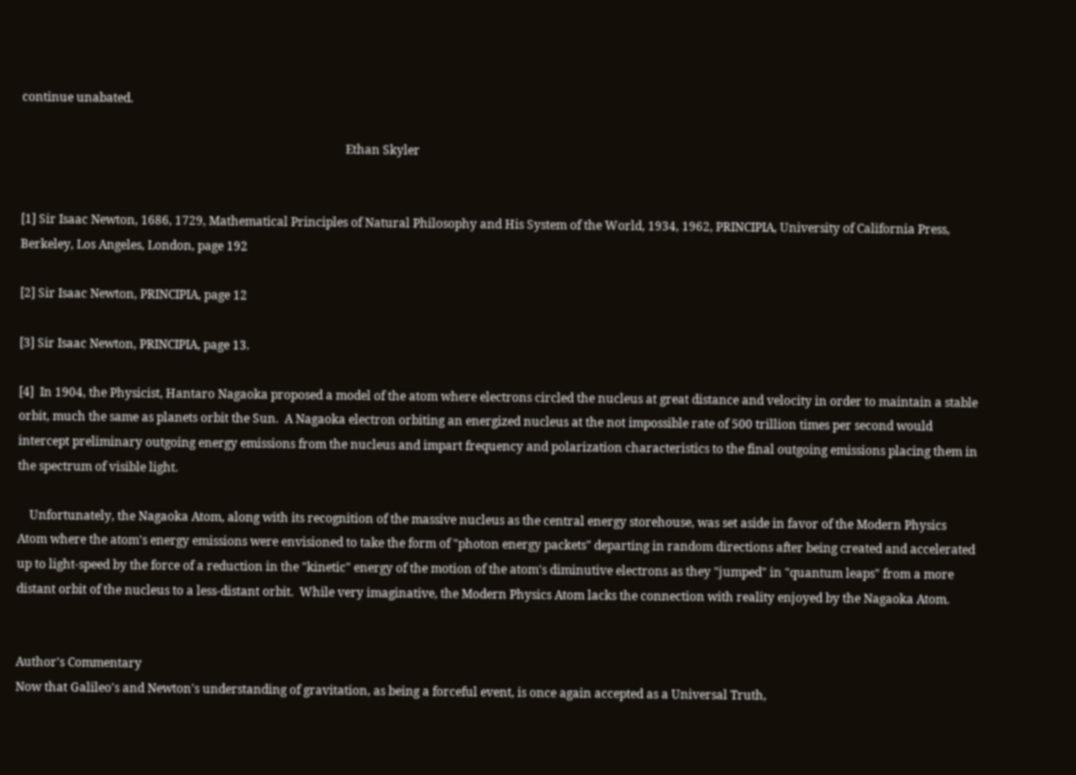continue unabated.

                                                                                                            Ethan Skyler


[1] Sir Isaac Newton, 1686, 1729, Mathematical Principles of Natural Philosophy and His System of the World, 1934, 1962, PRINCIPIA, University of California Press, Berkeley, Los Angeles, London, page 192

[2] Sir Isaac Newton, PRINCIPIA, page 12

[3] Sir Isaac Newton, PRINCIPIA, page 13.

[4]  In 1904, the Physicist, Hantaro Nagaoka proposed a model of the atom where electrons circled the nucleus at great distance and velocity in order to maintain a stable orbit, much the same as planets orbit the Sun.  A Nagaoka electron orbiting an energized nucleus at the not impossible rate of 500 trillion times per second would intercept preliminary outgoing energy emissions from the nucleus and impart frequency and polarization characteristics to the final outgoing emissions placing them in the spectrum of visible light.

    Unfortunately, the Nagaoka Atom, along with its recognition of the massive nucleus as the central energy storehouse, was set aside in favor of the Modern Physics Atom where the atom's energy emissions were envisioned to take the form of "photon energy packets" departing in random directions after being created and accelerated up to light-speed by the force of a reduction in the "kinetic" energy of the motion of the atom's diminutive electrons as they "jumped" in "quantum leaps" from a more distant orbit of the nucleus to a less-distant orbit.  While very imaginative, the Modern Physics Atom lacks the connection with reality enjoyed by the Nagaoka Atom.


Author's Commentary
Now that Galileo's and Newton's understanding of gravitation, as being a forceful event, is once again accepted as a Universal Truth,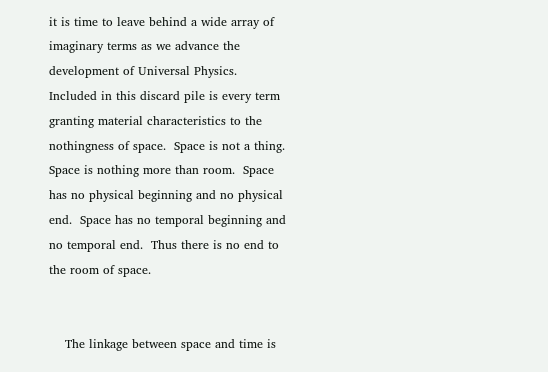it is time to leave behind a wide array of imaginary terms as we advance the development of Universal Physics.  Included in this discard pile is every term granting material characteristics to the nothingness of space.  Space is not a thing.  Space is nothing more than room.  Space has no physical beginning and no physical end.  Space has no temporal beginning and no temporal end.  Thus there is no end to the room of space.


    The linkage between space and time is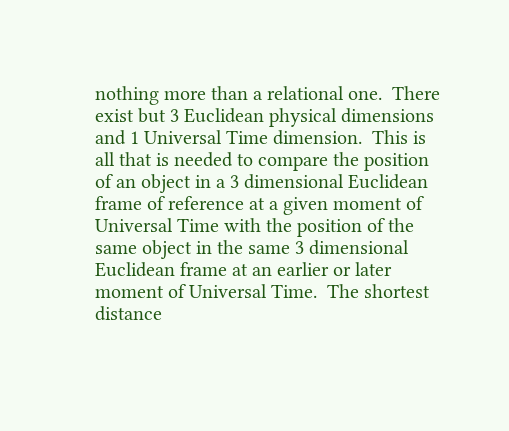nothing more than a relational one.  There exist but 3 Euclidean physical dimensions and 1 Universal Time dimension.  This is all that is needed to compare the position of an object in a 3 dimensional Euclidean frame of reference at a given moment of Universal Time with the position of the same object in the same 3 dimensional Euclidean frame at an earlier or later moment of Universal Time.  The shortest distance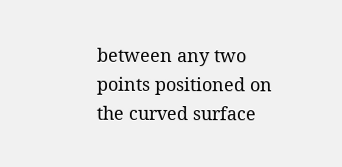between any two points positioned on the curved surface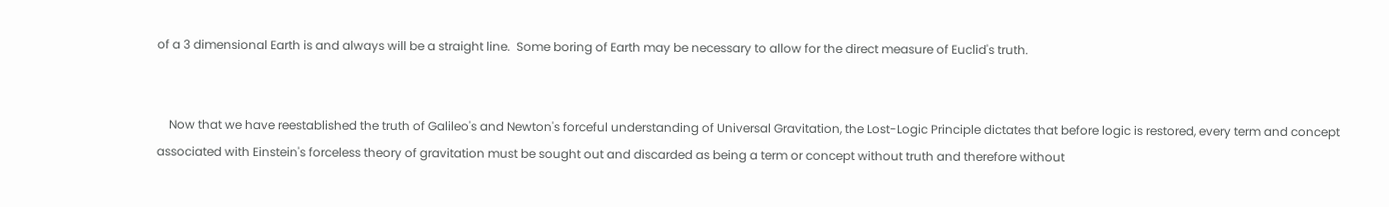of a 3 dimensional Earth is and always will be a straight line.  Some boring of Earth may be necessary to allow for the direct measure of Euclid's truth.


    Now that we have reestablished the truth of Galileo's and Newton's forceful understanding of Universal Gravitation, the Lost-Logic Principle dictates that before logic is restored, every term and concept associated with Einstein's forceless theory of gravitation must be sought out and discarded as being a term or concept without truth and therefore without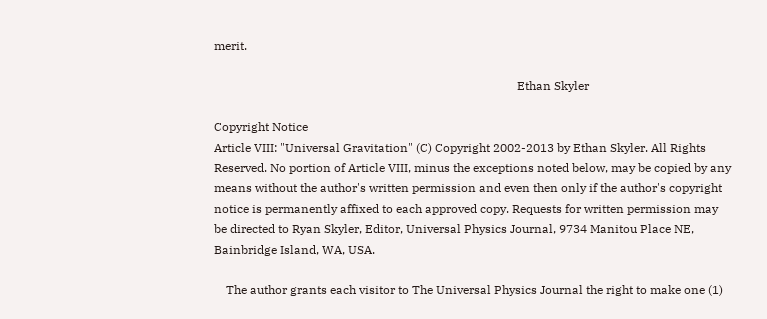merit.

                                                                                                     Ethan Skyler

Copyright Notice
Article VIII: "Universal Gravitation" (C) Copyright 2002-2013 by Ethan Skyler. All Rights Reserved. No portion of Article VIII, minus the exceptions noted below, may be copied by any means without the author's written permission and even then only if the author's copyright notice is permanently affixed to each approved copy. Requests for written permission may be directed to Ryan Skyler, Editor, Universal Physics Journal, 9734 Manitou Place NE, Bainbridge Island, WA, USA.

    The author grants each visitor to The Universal Physics Journal the right to make one (1)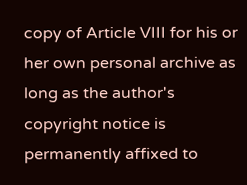copy of Article VIII for his or her own personal archive as long as the author's copyright notice is permanently affixed to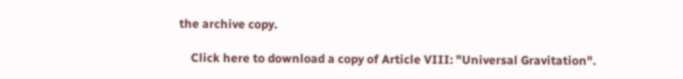the archive copy.

    Click here to download a copy of Article VIII: "Universal Gravitation".